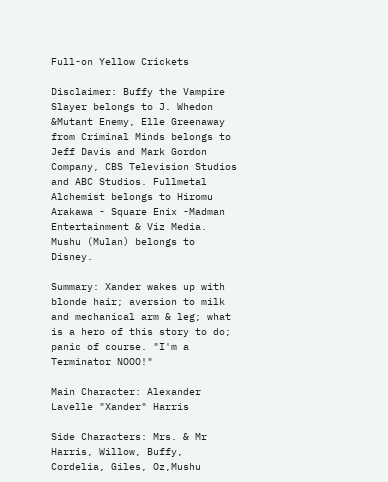Full-on Yellow Crickets

Disclaimer: Buffy the Vampire Slayer belongs to J. Whedon &Mutant Enemy, Elle Greenaway from Criminal Minds belongs to Jeff Davis and Mark Gordon Company, CBS Television Studios and ABC Studios. Fullmetal Alchemist belongs to Hiromu Arakawa - Square Enix -Madman Entertainment & Viz Media. Mushu (Mulan) belongs to Disney.

Summary: Xander wakes up with blonde hair; aversion to milk and mechanical arm & leg; what is a hero of this story to do; panic of course. "I'm a Terminator NOOO!"

Main Character: Alexander Lavelle "Xander" Harris

Side Characters: Mrs. & Mr Harris, Willow, Buffy, Cordelia, Giles, Oz,Mushu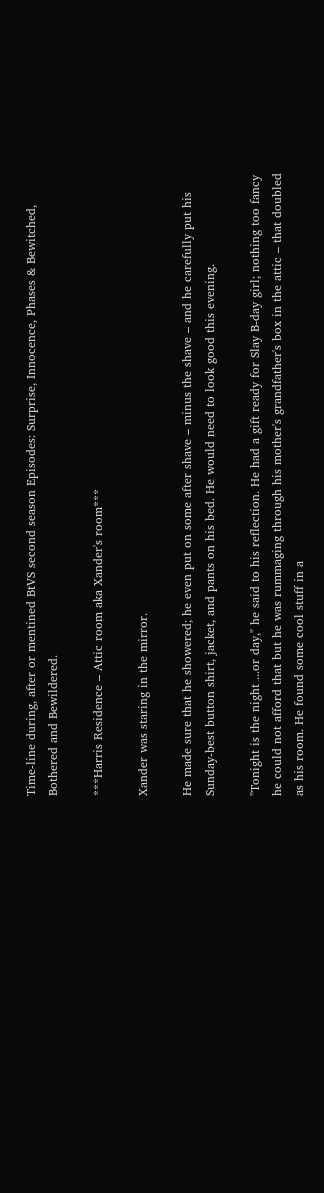Time-line during, after or mentined BtVS second season Episodes: Surprise, Innocence, Phases & Bewitched, Bothered and Bewildered.

***Harris Residence – Attic room aka Xander's room***

Xander was staring in the mirror.

He made sure that he showered; he even put on some after shave – minus the shave – and he carefully put his Sunday-best button shirt, jacket, and pants on his bed. He would need to look good this evening.

"Tonight is the night ...or day," he said to his reflection. He had a gift ready for Slay B-day girl; nothing too fancy he could not afford that but he was rummaging through his mother's grandfather's box in the attic – that doubled as his room. He found some cool stuff in a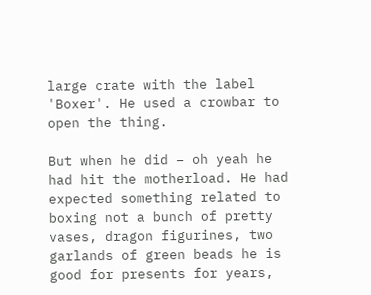large crate with the label 'Boxer'. He used a crowbar to open the thing.

But when he did – oh yeah he had hit the motherload. He had expected something related to boxing not a bunch of pretty vases, dragon figurines, two garlands of green beads he is good for presents for years,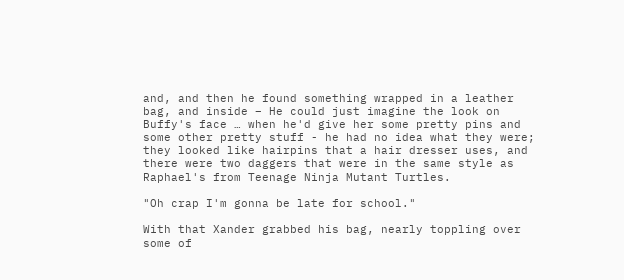and, and then he found something wrapped in a leather bag, and inside – He could just imagine the look on Buffy's face … when he'd give her some pretty pins and some other pretty stuff - he had no idea what they were; they looked like hairpins that a hair dresser uses, and there were two daggers that were in the same style as Raphael's from Teenage Ninja Mutant Turtles.

"Oh crap I'm gonna be late for school."

With that Xander grabbed his bag, nearly toppling over some of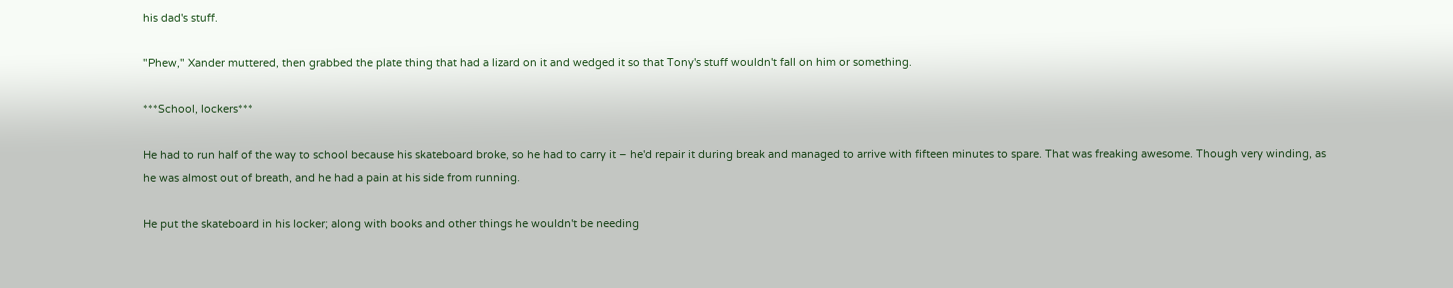his dad's stuff.

"Phew," Xander muttered, then grabbed the plate thing that had a lizard on it and wedged it so that Tony's stuff wouldn't fall on him or something.

***School, lockers***

He had to run half of the way to school because his skateboard broke, so he had to carry it – he'd repair it during break and managed to arrive with fifteen minutes to spare. That was freaking awesome. Though very winding, as he was almost out of breath, and he had a pain at his side from running.

He put the skateboard in his locker; along with books and other things he wouldn't be needing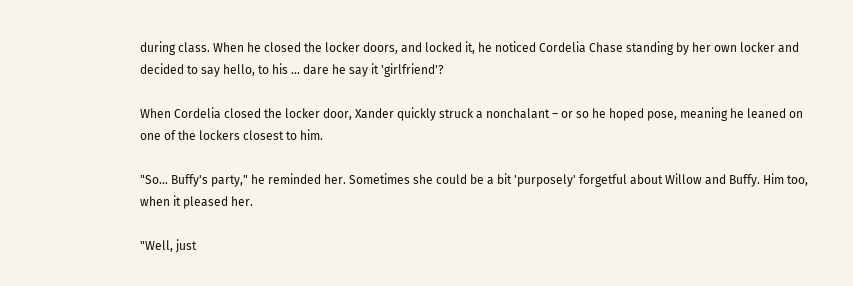during class. When he closed the locker doors, and locked it, he noticed Cordelia Chase standing by her own locker and decided to say hello, to his … dare he say it 'girlfriend'?

When Cordelia closed the locker door, Xander quickly struck a nonchalant – or so he hoped pose, meaning he leaned on one of the lockers closest to him.

"So... Buffy's party," he reminded her. Sometimes she could be a bit 'purposely' forgetful about Willow and Buffy. Him too, when it pleased her.

"Well, just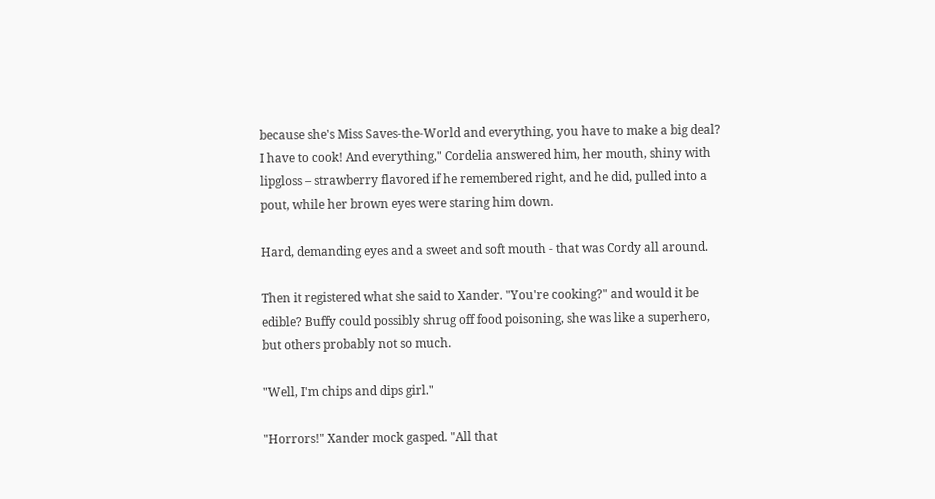because she's Miss Saves-the-World and everything, you have to make a big deal? I have to cook! And everything," Cordelia answered him, her mouth, shiny with lipgloss – strawberry flavored if he remembered right, and he did, pulled into a pout, while her brown eyes were staring him down.

Hard, demanding eyes and a sweet and soft mouth - that was Cordy all around.

Then it registered what she said to Xander. "You're cooking?" and would it be edible? Buffy could possibly shrug off food poisoning, she was like a superhero, but others probably not so much.

"Well, I'm chips and dips girl."

"Horrors!" Xander mock gasped. "All that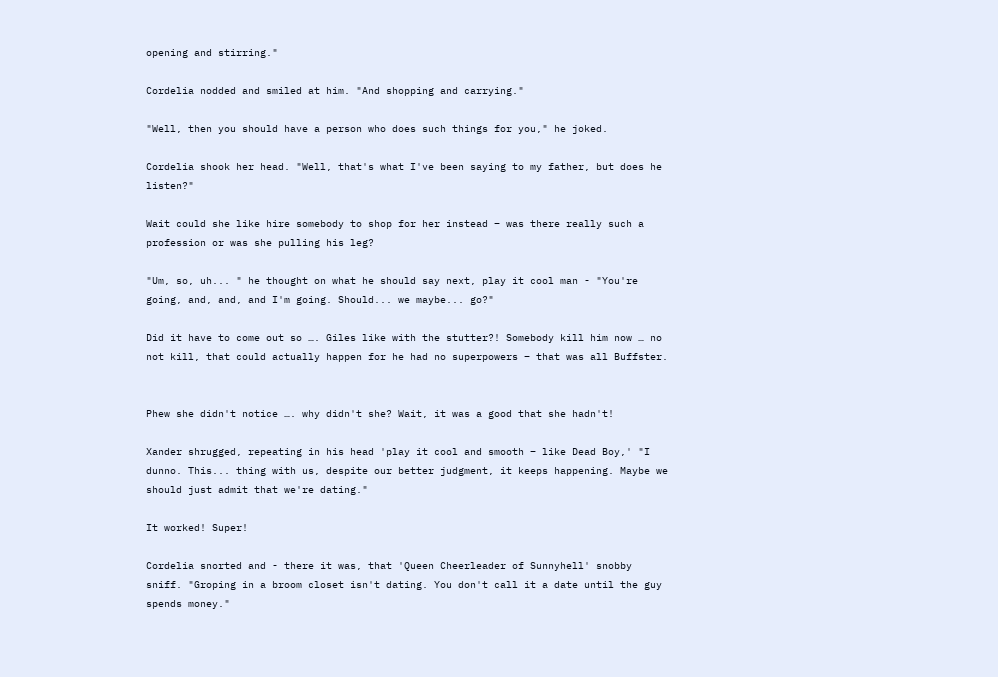opening and stirring."

Cordelia nodded and smiled at him. "And shopping and carrying."

"Well, then you should have a person who does such things for you," he joked.

Cordelia shook her head. "Well, that's what I've been saying to my father, but does he listen?"

Wait could she like hire somebody to shop for her instead – was there really such a profession or was she pulling his leg?

"Um, so, uh... " he thought on what he should say next, play it cool man - "You're going, and, and, and I'm going. Should... we maybe... go?"

Did it have to come out so …. Giles like with the stutter?! Somebody kill him now … no not kill, that could actually happen for he had no superpowers – that was all Buffster.


Phew she didn't notice …. why didn't she? Wait, it was a good that she hadn't!

Xander shrugged, repeating in his head 'play it cool and smooth – like Dead Boy,' "I dunno. This... thing with us, despite our better judgment, it keeps happening. Maybe we should just admit that we're dating."

It worked! Super!

Cordelia snorted and - there it was, that 'Queen Cheerleader of Sunnyhell' snobby sniff. "Groping in a broom closet isn't dating. You don't call it a date until the guy spends money."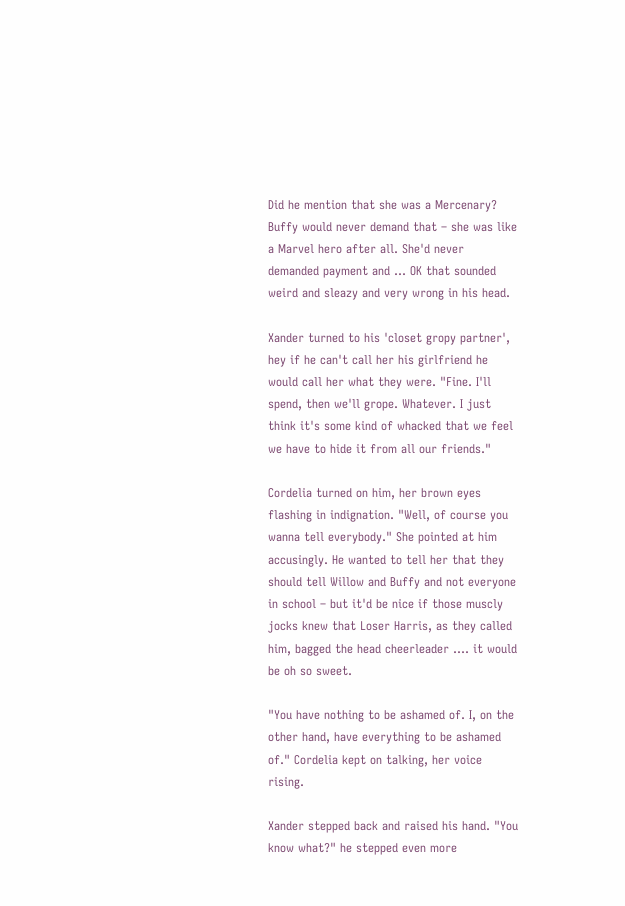Did he mention that she was a Mercenary? Buffy would never demand that – she was like a Marvel hero after all. She'd never demanded payment and … OK that sounded weird and sleazy and very wrong in his head.

Xander turned to his 'closet gropy partner', hey if he can't call her his girlfriend he would call her what they were. "Fine. I'll spend, then we'll grope. Whatever. I just think it's some kind of whacked that we feel we have to hide it from all our friends."

Cordelia turned on him, her brown eyes flashing in indignation. "Well, of course you wanna tell everybody." She pointed at him accusingly. He wanted to tell her that they should tell Willow and Buffy and not everyone in school – but it'd be nice if those muscly jocks knew that Loser Harris, as they called him, bagged the head cheerleader …. it would be oh so sweet.

"You have nothing to be ashamed of. I, on the other hand, have everything to be ashamed of." Cordelia kept on talking, her voice rising.

Xander stepped back and raised his hand. "You know what?" he stepped even more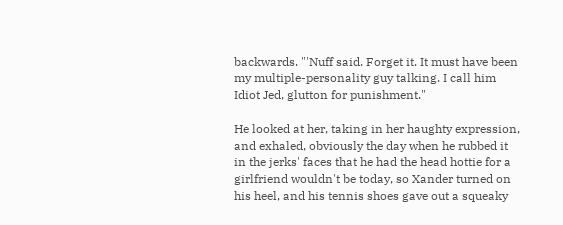backwards. "'Nuff said. Forget it. It must have been my multiple-personality guy talking. I call him Idiot Jed, glutton for punishment."

He looked at her, taking in her haughty expression, and exhaled, obviously the day when he rubbed it in the jerks' faces that he had the head hottie for a girlfriend wouldn't be today, so Xander turned on his heel, and his tennis shoes gave out a squeaky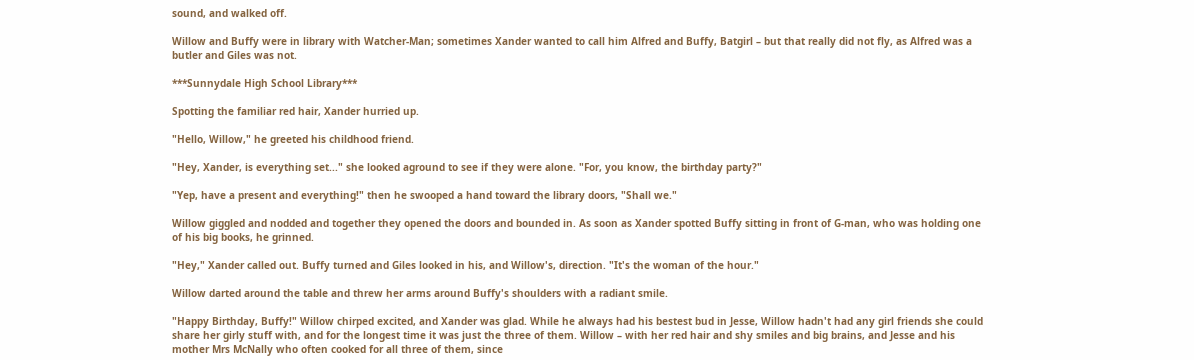sound, and walked off.

Willow and Buffy were in library with Watcher-Man; sometimes Xander wanted to call him Alfred and Buffy, Batgirl – but that really did not fly, as Alfred was a butler and Giles was not.

***Sunnydale High School Library***

Spotting the familiar red hair, Xander hurried up.

"Hello, Willow," he greeted his childhood friend.

"Hey, Xander, is everything set..." she looked aground to see if they were alone. "For, you know, the birthday party?"

"Yep, have a present and everything!" then he swooped a hand toward the library doors, "Shall we."

Willow giggled and nodded and together they opened the doors and bounded in. As soon as Xander spotted Buffy sitting in front of G-man, who was holding one of his big books, he grinned.

"Hey," Xander called out. Buffy turned and Giles looked in his, and Willow's, direction. "It's the woman of the hour."

Willow darted around the table and threw her arms around Buffy's shoulders with a radiant smile.

"Happy Birthday, Buffy!" Willow chirped excited, and Xander was glad. While he always had his bestest bud in Jesse, Willow hadn't had any girl friends she could share her girly stuff with, and for the longest time it was just the three of them. Willow – with her red hair and shy smiles and big brains, and Jesse and his mother Mrs McNally who often cooked for all three of them, since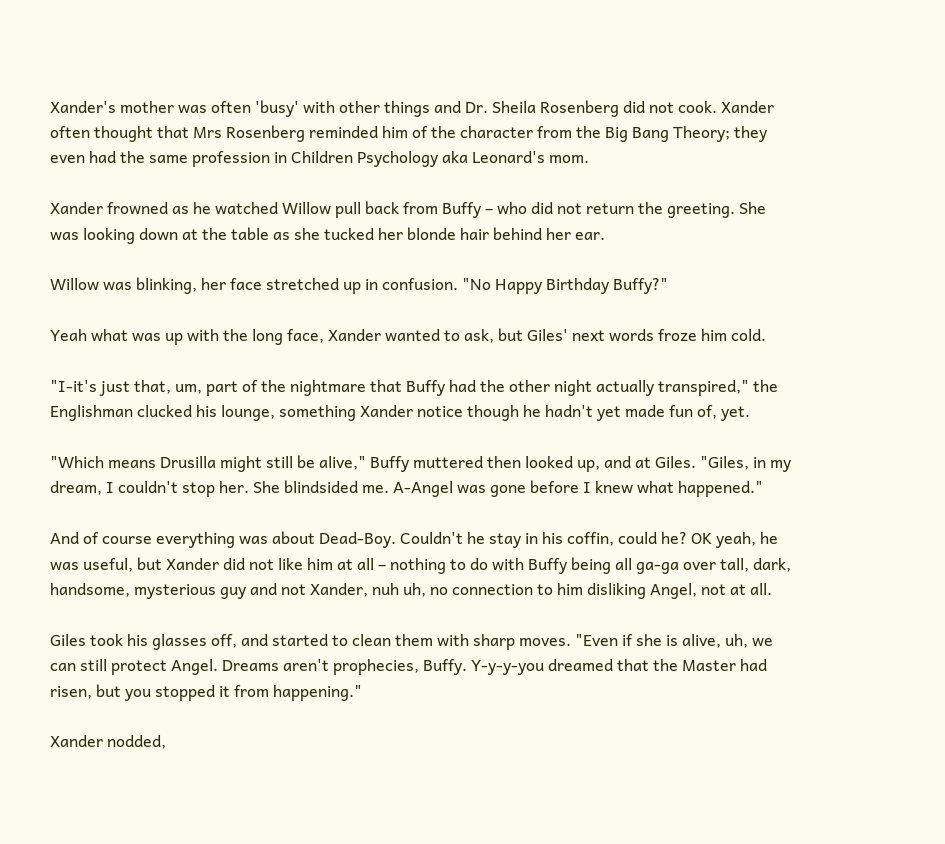Xander's mother was often 'busy' with other things and Dr. Sheila Rosenberg did not cook. Xander often thought that Mrs Rosenberg reminded him of the character from the Big Bang Theory; they even had the same profession in Children Psychology aka Leonard's mom.

Xander frowned as he watched Willow pull back from Buffy – who did not return the greeting. She was looking down at the table as she tucked her blonde hair behind her ear.

Willow was blinking, her face stretched up in confusion. "No Happy Birthday Buffy?"

Yeah what was up with the long face, Xander wanted to ask, but Giles' next words froze him cold.

"I-it's just that, um, part of the nightmare that Buffy had the other night actually transpired," the Englishman clucked his lounge, something Xander notice though he hadn't yet made fun of, yet.

"Which means Drusilla might still be alive," Buffy muttered then looked up, and at Giles. "Giles, in my dream, I couldn't stop her. She blindsided me. A-Angel was gone before I knew what happened."

And of course everything was about Dead-Boy. Couldn't he stay in his coffin, could he? OK yeah, he was useful, but Xander did not like him at all – nothing to do with Buffy being all ga-ga over tall, dark, handsome, mysterious guy and not Xander, nuh uh, no connection to him disliking Angel, not at all.

Giles took his glasses off, and started to clean them with sharp moves. "Even if she is alive, uh, we can still protect Angel. Dreams aren't prophecies, Buffy. Y-y-y-you dreamed that the Master had risen, but you stopped it from happening."

Xander nodded,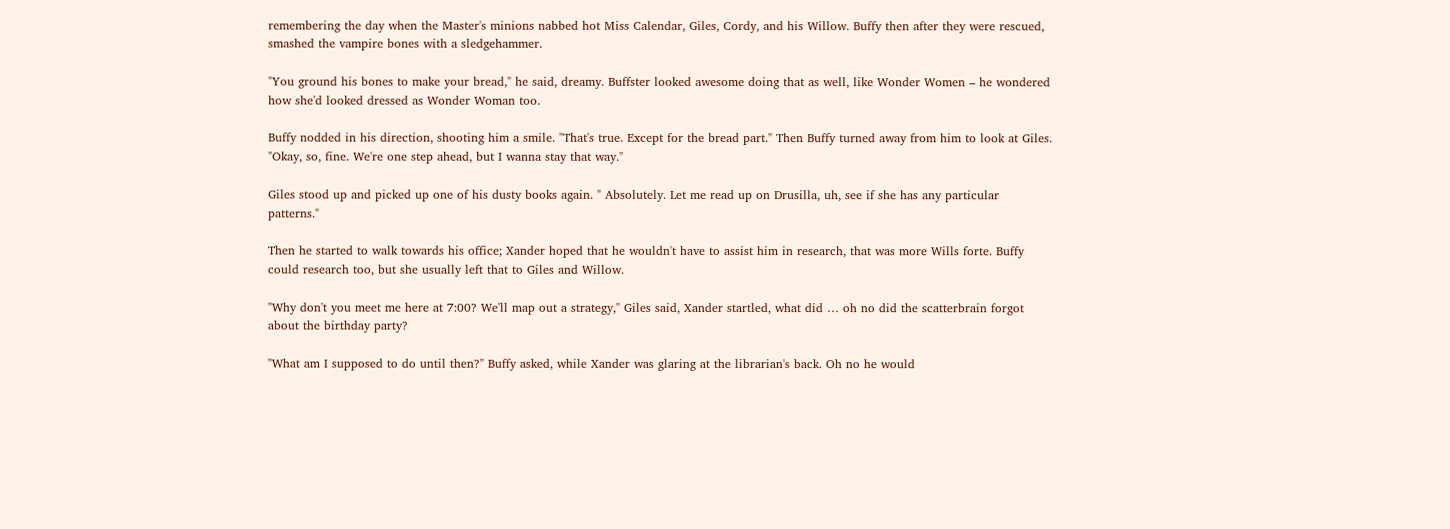remembering the day when the Master's minions nabbed hot Miss Calendar, Giles, Cordy, and his Willow. Buffy then after they were rescued, smashed the vampire bones with a sledgehammer.

"You ground his bones to make your bread," he said, dreamy. Buffster looked awesome doing that as well, like Wonder Women – he wondered how she'd looked dressed as Wonder Woman too.

Buffy nodded in his direction, shooting him a smile. "That's true. Except for the bread part." Then Buffy turned away from him to look at Giles. "Okay, so, fine. We're one step ahead, but I wanna stay that way."

Giles stood up and picked up one of his dusty books again. " Absolutely. Let me read up on Drusilla, uh, see if she has any particular patterns."

Then he started to walk towards his office; Xander hoped that he wouldn't have to assist him in research, that was more Wills forte. Buffy could research too, but she usually left that to Giles and Willow.

"Why don't you meet me here at 7:00? We'll map out a strategy," Giles said, Xander startled, what did … oh no did the scatterbrain forgot about the birthday party?

"What am I supposed to do until then?" Buffy asked, while Xander was glaring at the librarian's back. Oh no he would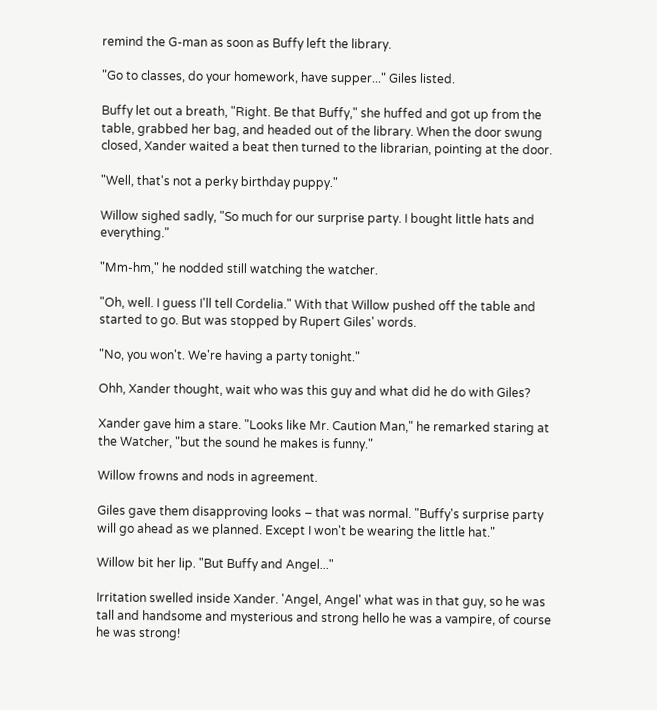remind the G-man as soon as Buffy left the library.

"Go to classes, do your homework, have supper..." Giles listed.

Buffy let out a breath, "Right. Be that Buffy," she huffed and got up from the table, grabbed her bag, and headed out of the library. When the door swung closed, Xander waited a beat then turned to the librarian, pointing at the door.

"Well, that's not a perky birthday puppy."

Willow sighed sadly, "So much for our surprise party. I bought little hats and everything."

"Mm-hm," he nodded still watching the watcher.

"Oh, well. I guess I'll tell Cordelia." With that Willow pushed off the table and started to go. But was stopped by Rupert Giles' words.

"No, you won't. We're having a party tonight."

Ohh, Xander thought, wait who was this guy and what did he do with Giles?

Xander gave him a stare. "Looks like Mr. Caution Man," he remarked staring at the Watcher, "but the sound he makes is funny."

Willow frowns and nods in agreement.

Giles gave them disapproving looks – that was normal. "Buffy's surprise party will go ahead as we planned. Except I won't be wearing the little hat."

Willow bit her lip. "But Buffy and Angel..."

Irritation swelled inside Xander. 'Angel, Angel' what was in that guy, so he was tall and handsome and mysterious and strong hello he was a vampire, of course he was strong!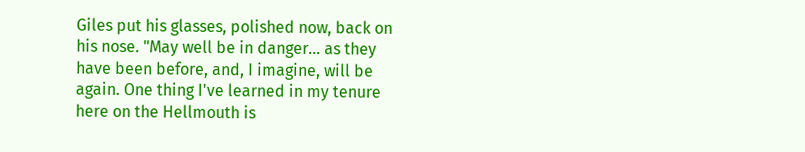Giles put his glasses, polished now, back on his nose. "May well be in danger... as they have been before, and, I imagine, will be again. One thing I've learned in my tenure here on the Hellmouth is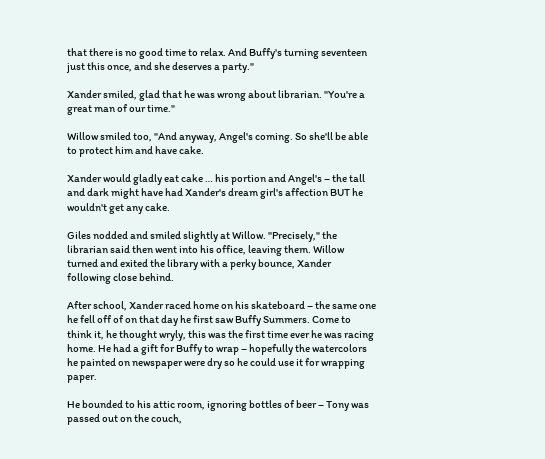that there is no good time to relax. And Buffy's turning seventeen just this once, and she deserves a party."

Xander smiled, glad that he was wrong about librarian. "You're a great man of our time."

Willow smiled too, "And anyway, Angel's coming. So she'll be able to protect him and have cake.

Xander would gladly eat cake … his portion and Angel's – the tall and dark might have had Xander's dream girl's affection BUT he wouldn't get any cake.

Giles nodded and smiled slightly at Willow. "Precisely," the librarian said then went into his office, leaving them. Willow turned and exited the library with a perky bounce, Xander following close behind.

After school, Xander raced home on his skateboard – the same one he fell off of on that day he first saw Buffy Summers. Come to think it, he thought wryly, this was the first time ever he was racing home. He had a gift for Buffy to wrap – hopefully the watercolors he painted on newspaper were dry so he could use it for wrapping paper.

He bounded to his attic room, ignoring bottles of beer – Tony was passed out on the couch,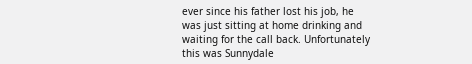ever since his father lost his job, he was just sitting at home drinking and waiting for the call back. Unfortunately this was Sunnydale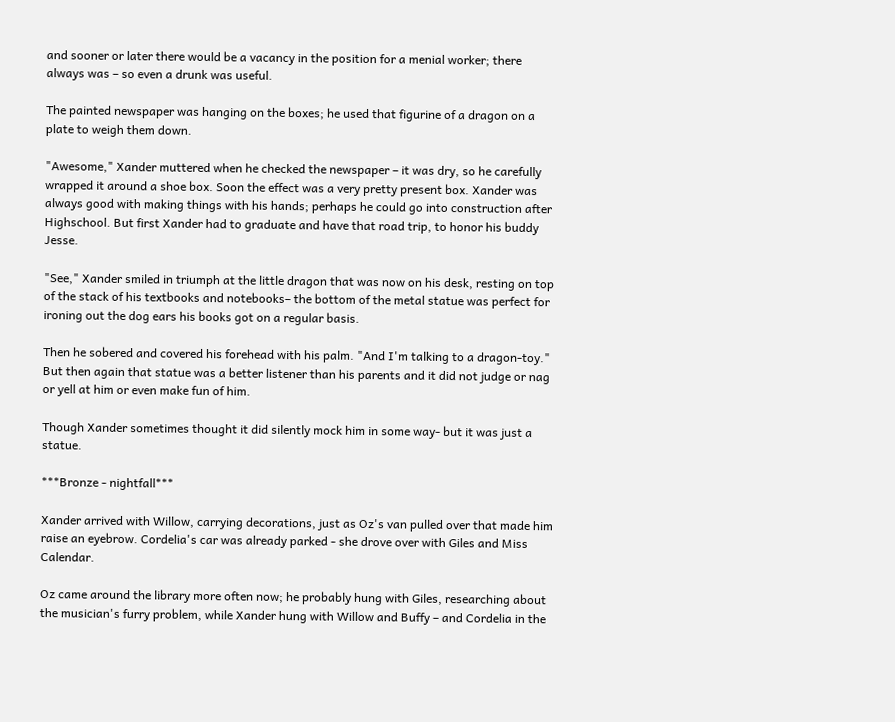and sooner or later there would be a vacancy in the position for a menial worker; there always was – so even a drunk was useful.

The painted newspaper was hanging on the boxes; he used that figurine of a dragon on a plate to weigh them down.

"Awesome," Xander muttered when he checked the newspaper – it was dry, so he carefully wrapped it around a shoe box. Soon the effect was a very pretty present box. Xander was always good with making things with his hands; perhaps he could go into construction after Highschool. But first Xander had to graduate and have that road trip, to honor his buddy Jesse.

"See," Xander smiled in triumph at the little dragon that was now on his desk, resting on top of the stack of his textbooks and notebooks– the bottom of the metal statue was perfect for ironing out the dog ears his books got on a regular basis.

Then he sobered and covered his forehead with his palm. "And I'm talking to a dragon-toy." But then again that statue was a better listener than his parents and it did not judge or nag or yell at him or even make fun of him.

Though Xander sometimes thought it did silently mock him in some way- but it was just a statue.

***Bronze - nightfall***

Xander arrived with Willow, carrying decorations, just as Oz's van pulled over that made him raise an eyebrow. Cordelia's car was already parked - she drove over with Giles and Miss Calendar.

Oz came around the library more often now; he probably hung with Giles, researching about the musician's furry problem, while Xander hung with Willow and Buffy – and Cordelia in the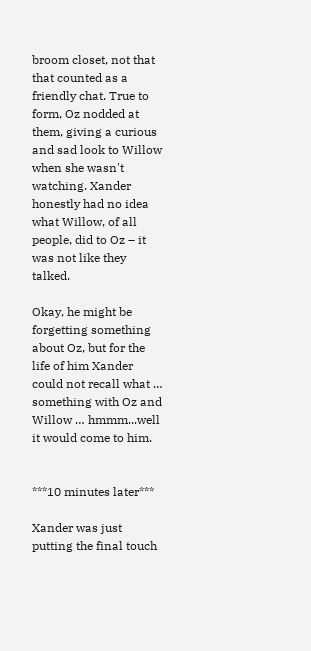broom closet, not that that counted as a friendly chat. True to form, Oz nodded at them, giving a curious and sad look to Willow when she wasn't watching. Xander honestly had no idea what Willow, of all people, did to Oz – it was not like they talked.

Okay, he might be forgetting something about Oz, but for the life of him Xander could not recall what … something with Oz and Willow … hmmm...well it would come to him.


***10 minutes later***

Xander was just putting the final touch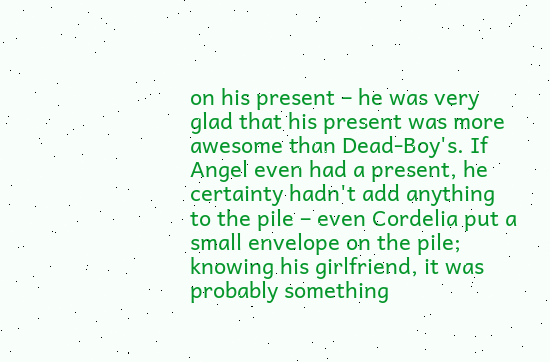on his present – he was very glad that his present was more awesome than Dead-Boy's. If Angel even had a present, he certainty hadn't add anything to the pile – even Cordelia put a small envelope on the pile; knowing his girlfriend, it was probably something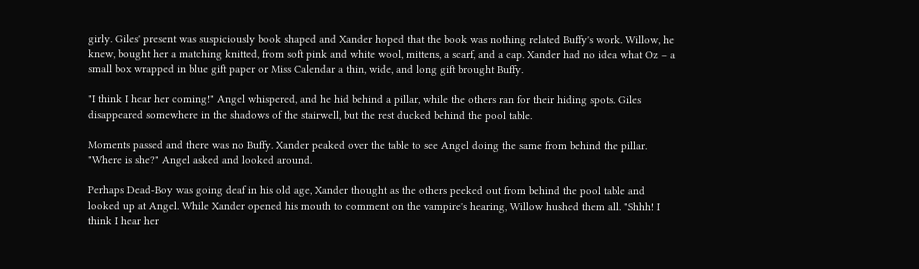girly. Giles' present was suspiciously book shaped and Xander hoped that the book was nothing related Buffy's work. Willow, he knew, bought her a matching knitted, from soft pink and white wool, mittens, a scarf, and a cap. Xander had no idea what Oz – a small box wrapped in blue gift paper or Miss Calendar a thin, wide, and long gift brought Buffy.

"I think I hear her coming!" Angel whispered, and he hid behind a pillar, while the others ran for their hiding spots. Giles disappeared somewhere in the shadows of the stairwell, but the rest ducked behind the pool table.

Moments passed and there was no Buffy. Xander peaked over the table to see Angel doing the same from behind the pillar. "Where is she?" Angel asked and looked around.

Perhaps Dead-Boy was going deaf in his old age, Xander thought as the others peeked out from behind the pool table and looked up at Angel. While Xander opened his mouth to comment on the vampire's hearing, Willow hushed them all. "Shhh! I think I hear her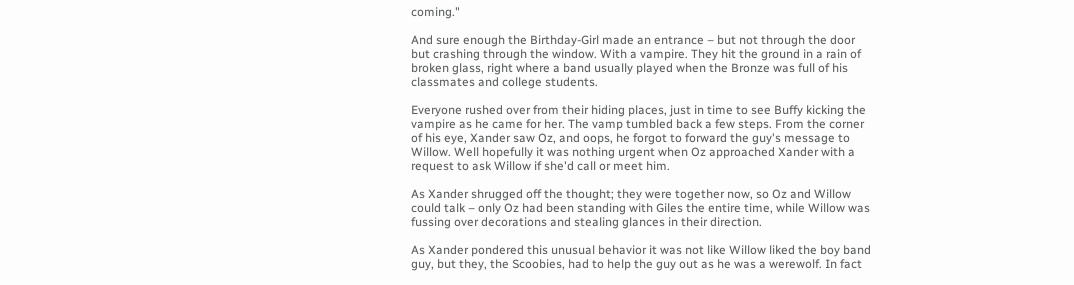coming."

And sure enough the Birthday-Girl made an entrance – but not through the door but crashing through the window. With a vampire. They hit the ground in a rain of broken glass, right where a band usually played when the Bronze was full of his classmates and college students.

Everyone rushed over from their hiding places, just in time to see Buffy kicking the vampire as he came for her. The vamp tumbled back a few steps. From the corner of his eye, Xander saw Oz, and oops, he forgot to forward the guy's message to Willow. Well hopefully it was nothing urgent when Oz approached Xander with a request to ask Willow if she'd call or meet him.

As Xander shrugged off the thought; they were together now, so Oz and Willow could talk – only Oz had been standing with Giles the entire time, while Willow was fussing over decorations and stealing glances in their direction.

As Xander pondered this unusual behavior it was not like Willow liked the boy band guy, but they, the Scoobies, had to help the guy out as he was a werewolf. In fact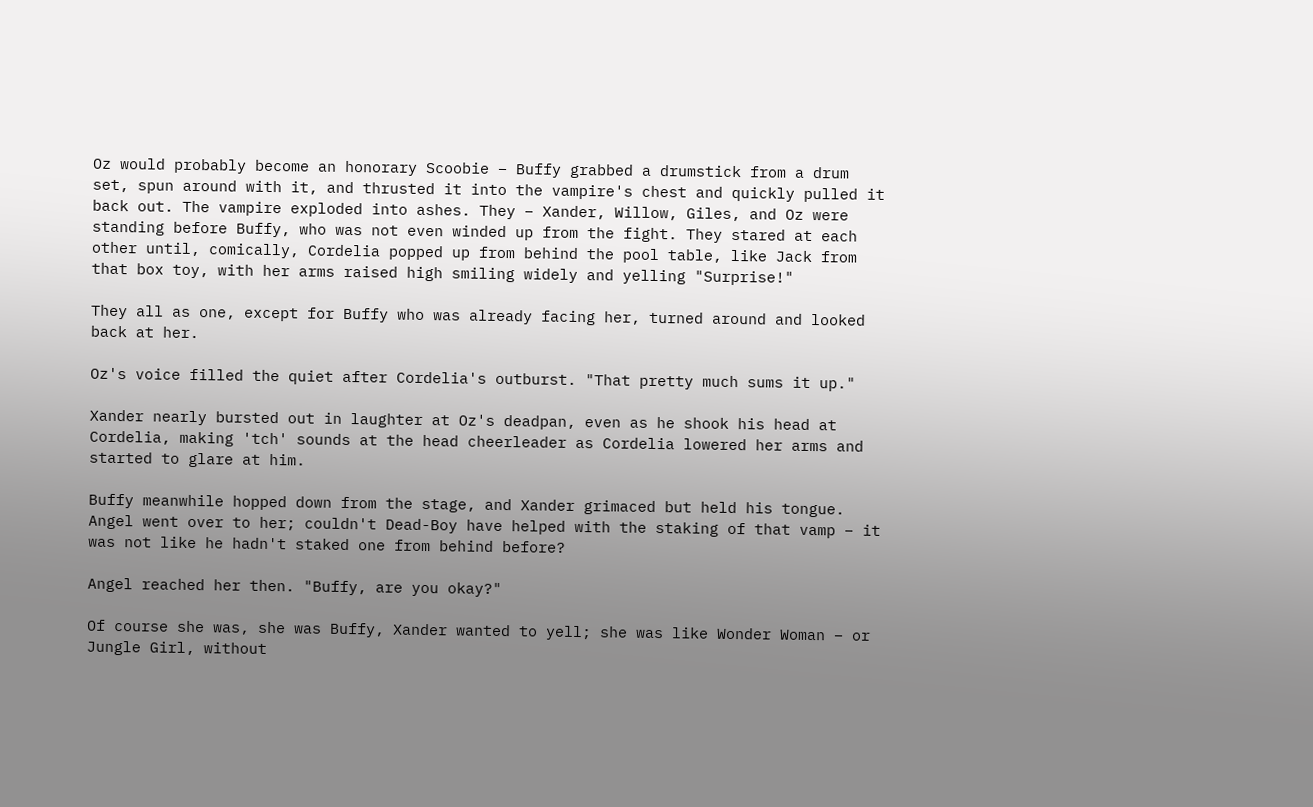Oz would probably become an honorary Scoobie – Buffy grabbed a drumstick from a drum set, spun around with it, and thrusted it into the vampire's chest and quickly pulled it back out. The vampire exploded into ashes. They – Xander, Willow, Giles, and Oz were standing before Buffy, who was not even winded up from the fight. They stared at each other until, comically, Cordelia popped up from behind the pool table, like Jack from that box toy, with her arms raised high smiling widely and yelling "Surprise!"

They all as one, except for Buffy who was already facing her, turned around and looked back at her.

Oz's voice filled the quiet after Cordelia's outburst. "That pretty much sums it up."

Xander nearly bursted out in laughter at Oz's deadpan, even as he shook his head at Cordelia, making 'tch' sounds at the head cheerleader as Cordelia lowered her arms and started to glare at him.

Buffy meanwhile hopped down from the stage, and Xander grimaced but held his tongue. Angel went over to her; couldn't Dead-Boy have helped with the staking of that vamp – it was not like he hadn't staked one from behind before?

Angel reached her then. "Buffy, are you okay?"

Of course she was, she was Buffy, Xander wanted to yell; she was like Wonder Woman – or Jungle Girl, without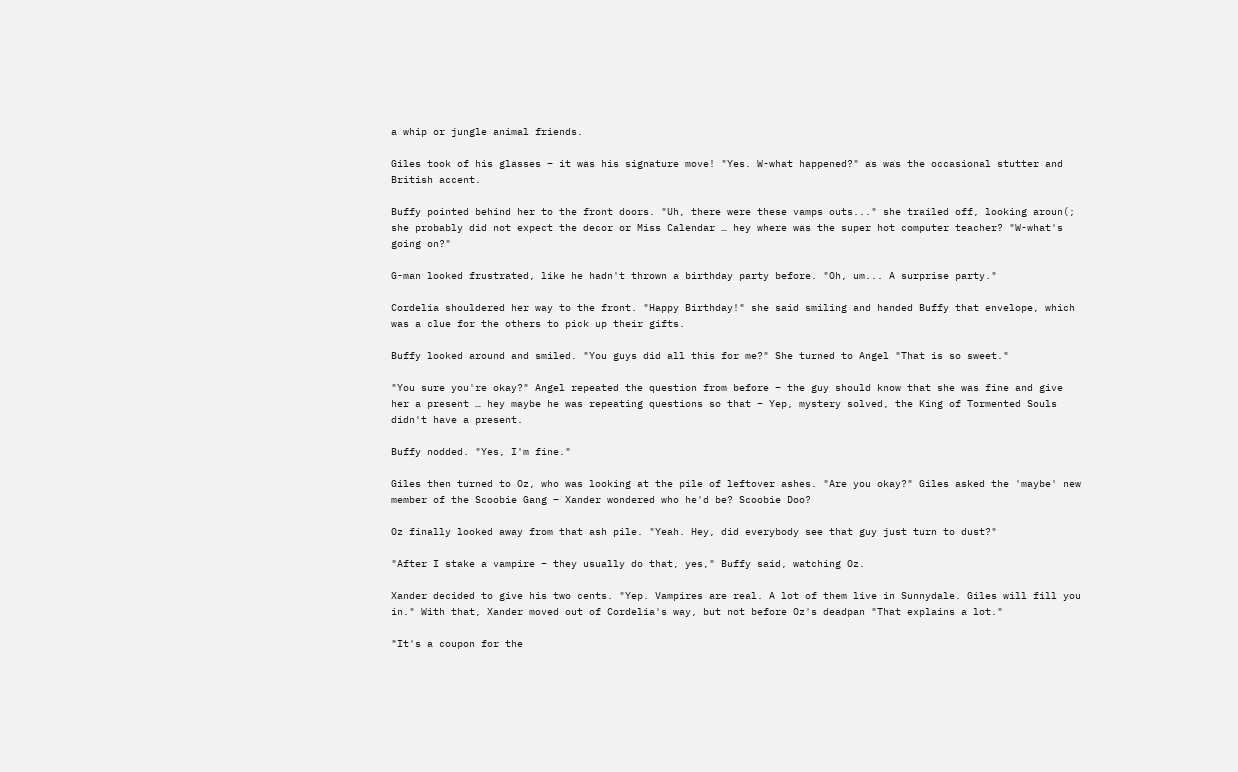a whip or jungle animal friends.

Giles took of his glasses – it was his signature move! "Yes. W-what happened?" as was the occasional stutter and British accent.

Buffy pointed behind her to the front doors. "Uh, there were these vamps outs..." she trailed off, looking aroun(; she probably did not expect the decor or Miss Calendar … hey where was the super hot computer teacher? "W-what's going on?"

G-man looked frustrated, like he hadn't thrown a birthday party before. "Oh, um... A surprise party."

Cordelia shouldered her way to the front. "Happy Birthday!" she said smiling and handed Buffy that envelope, which was a clue for the others to pick up their gifts.

Buffy looked around and smiled. "You guys did all this for me?" She turned to Angel "That is so sweet."

"You sure you're okay?" Angel repeated the question from before – the guy should know that she was fine and give her a present … hey maybe he was repeating questions so that – Yep, mystery solved, the King of Tormented Souls didn't have a present.

Buffy nodded. "Yes, I'm fine."

Giles then turned to Oz, who was looking at the pile of leftover ashes. "Are you okay?" Giles asked the 'maybe' new member of the Scoobie Gang – Xander wondered who he'd be? Scoobie Doo?

Oz finally looked away from that ash pile. "Yeah. Hey, did everybody see that guy just turn to dust?"

"After I stake a vampire – they usually do that, yes," Buffy said, watching Oz.

Xander decided to give his two cents. "Yep. Vampires are real. A lot of them live in Sunnydale. Giles will fill you in." With that, Xander moved out of Cordelia's way, but not before Oz's deadpan "That explains a lot."

"It's a coupon for the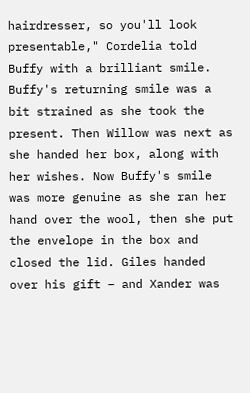hairdresser, so you'll look presentable," Cordelia told Buffy with a brilliant smile. Buffy's returning smile was a bit strained as she took the present. Then Willow was next as she handed her box, along with her wishes. Now Buffy's smile was more genuine as she ran her hand over the wool, then she put the envelope in the box and closed the lid. Giles handed over his gift – and Xander was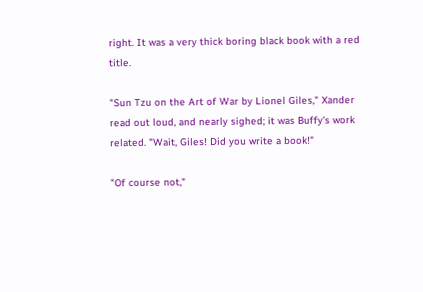right. It was a very thick boring black book with a red title.

"Sun Tzu on the Art of War by Lionel Giles," Xander read out loud, and nearly sighed; it was Buffy's work related. "Wait, Giles! Did you write a book!"

"Of course not,"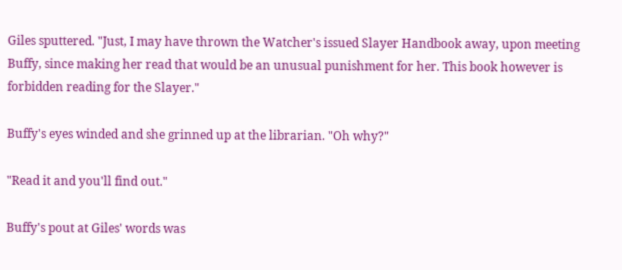Giles sputtered. "Just, I may have thrown the Watcher's issued Slayer Handbook away, upon meeting Buffy, since making her read that would be an unusual punishment for her. This book however is forbidden reading for the Slayer."

Buffy's eyes winded and she grinned up at the librarian. "Oh why?"

"Read it and you'll find out."

Buffy's pout at Giles' words was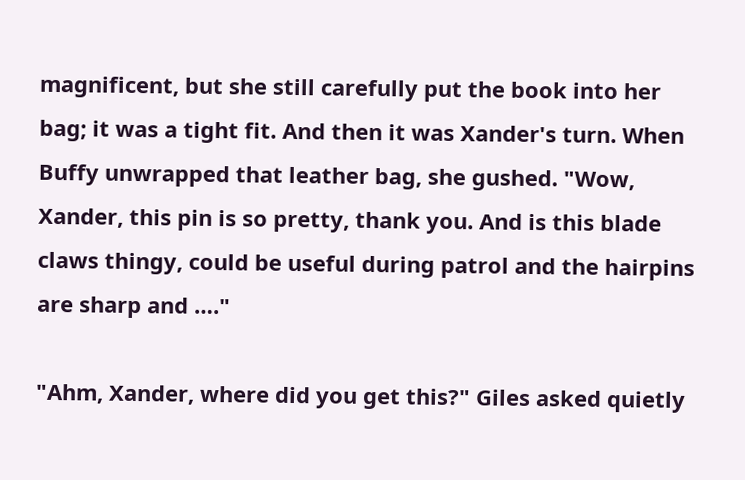magnificent, but she still carefully put the book into her bag; it was a tight fit. And then it was Xander's turn. When Buffy unwrapped that leather bag, she gushed. "Wow, Xander, this pin is so pretty, thank you. And is this blade claws thingy, could be useful during patrol and the hairpins are sharp and …."

"Ahm, Xander, where did you get this?" Giles asked quietly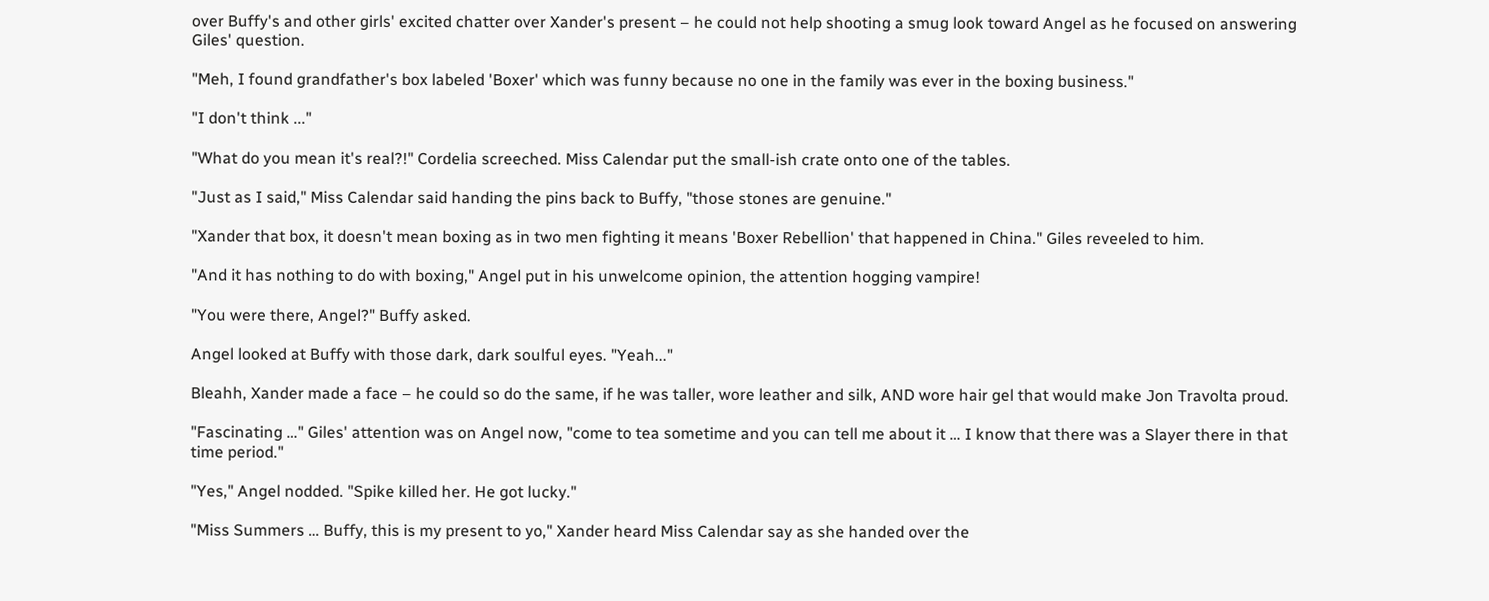over Buffy's and other girls' excited chatter over Xander's present – he could not help shooting a smug look toward Angel as he focused on answering Giles' question.

"Meh, I found grandfather's box labeled 'Boxer' which was funny because no one in the family was ever in the boxing business."

"I don't think ..."

"What do you mean it's real?!" Cordelia screeched. Miss Calendar put the small-ish crate onto one of the tables.

"Just as I said," Miss Calendar said handing the pins back to Buffy, "those stones are genuine."

"Xander that box, it doesn't mean boxing as in two men fighting it means 'Boxer Rebellion' that happened in China." Giles reveeled to him.

"And it has nothing to do with boxing," Angel put in his unwelcome opinion, the attention hogging vampire!

"You were there, Angel?" Buffy asked.

Angel looked at Buffy with those dark, dark soulful eyes. "Yeah..."

Bleahh, Xander made a face – he could so do the same, if he was taller, wore leather and silk, AND wore hair gel that would make Jon Travolta proud.

"Fascinating …" Giles' attention was on Angel now, "come to tea sometime and you can tell me about it … I know that there was a Slayer there in that time period."

"Yes," Angel nodded. "Spike killed her. He got lucky."

"Miss Summers … Buffy, this is my present to yo," Xander heard Miss Calendar say as she handed over the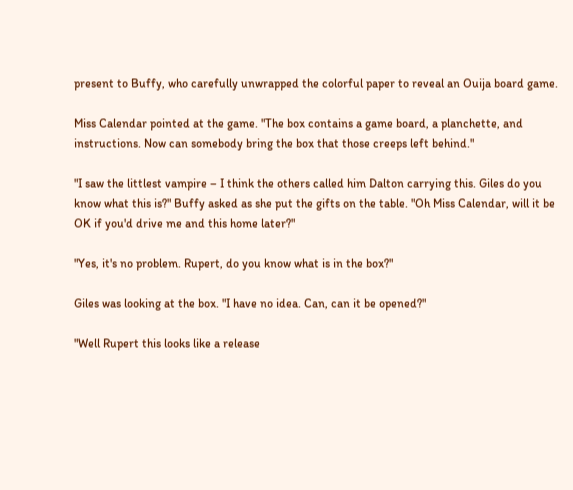present to Buffy, who carefully unwrapped the colorful paper to reveal an Ouija board game.

Miss Calendar pointed at the game. "The box contains a game board, a planchette, and instructions. Now can somebody bring the box that those creeps left behind."

"I saw the littlest vampire – I think the others called him Dalton carrying this. Giles do you know what this is?" Buffy asked as she put the gifts on the table. "Oh Miss Calendar, will it be OK if you'd drive me and this home later?"

"Yes, it's no problem. Rupert, do you know what is in the box?"

Giles was looking at the box. "I have no idea. Can, can it be opened?"

"Well Rupert this looks like a release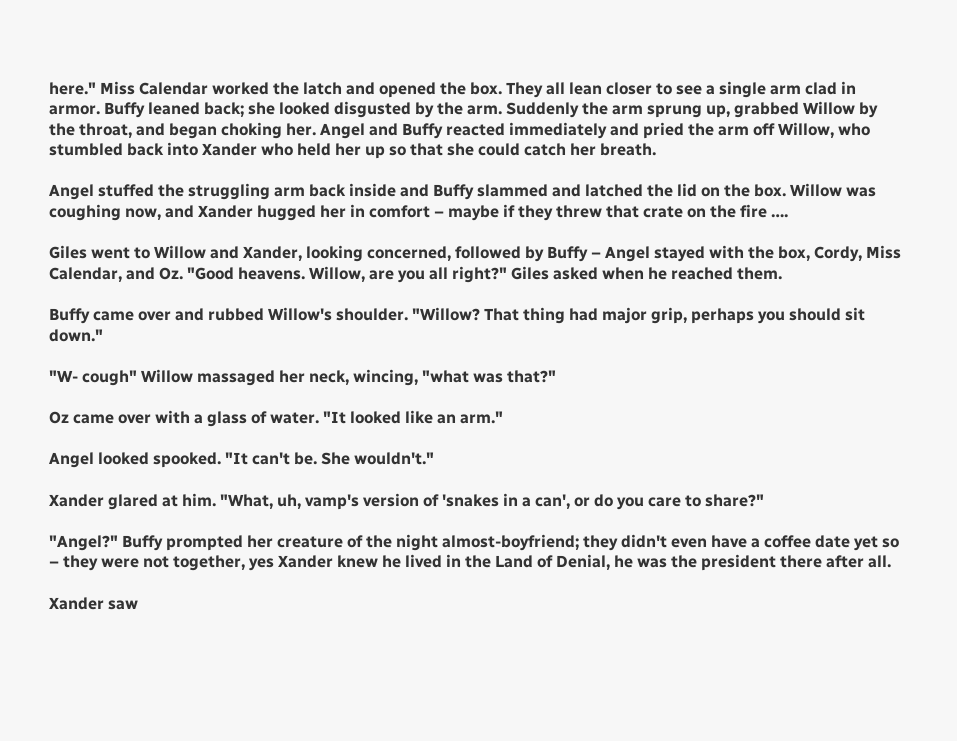here." Miss Calendar worked the latch and opened the box. They all lean closer to see a single arm clad in armor. Buffy leaned back; she looked disgusted by the arm. Suddenly the arm sprung up, grabbed Willow by the throat, and began choking her. Angel and Buffy reacted immediately and pried the arm off Willow, who stumbled back into Xander who held her up so that she could catch her breath.

Angel stuffed the struggling arm back inside and Buffy slammed and latched the lid on the box. Willow was coughing now, and Xander hugged her in comfort – maybe if they threw that crate on the fire ….

Giles went to Willow and Xander, looking concerned, followed by Buffy – Angel stayed with the box, Cordy, Miss Calendar, and Oz. "Good heavens. Willow, are you all right?" Giles asked when he reached them.

Buffy came over and rubbed Willow's shoulder. "Willow? That thing had major grip, perhaps you should sit down."

"W- cough" Willow massaged her neck, wincing, "what was that?"

Oz came over with a glass of water. "It looked like an arm."

Angel looked spooked. "It can't be. She wouldn't."

Xander glared at him. "What, uh, vamp's version of 'snakes in a can', or do you care to share?"

"Angel?" Buffy prompted her creature of the night almost-boyfriend; they didn't even have a coffee date yet so – they were not together, yes Xander knew he lived in the Land of Denial, he was the president there after all.

Xander saw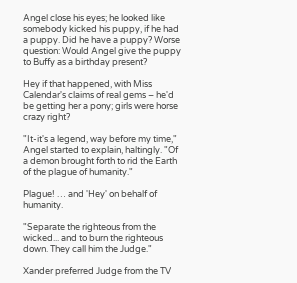Angel close his eyes; he looked like somebody kicked his puppy, if he had a puppy. Did he have a puppy? Worse question: Would Angel give the puppy to Buffy as a birthday present?

Hey if that happened, with Miss Calendar's claims of real gems – he'd be getting her a pony; girls were horse crazy right?

"It-it's a legend, way before my time," Angel started to explain, haltingly. "Of a demon brought forth to rid the Earth of the plague of humanity."

Plague! … and 'Hey' on behalf of humanity.

"Separate the righteous from the wicked... and to burn the righteous down. They call him the Judge."

Xander preferred Judge from the TV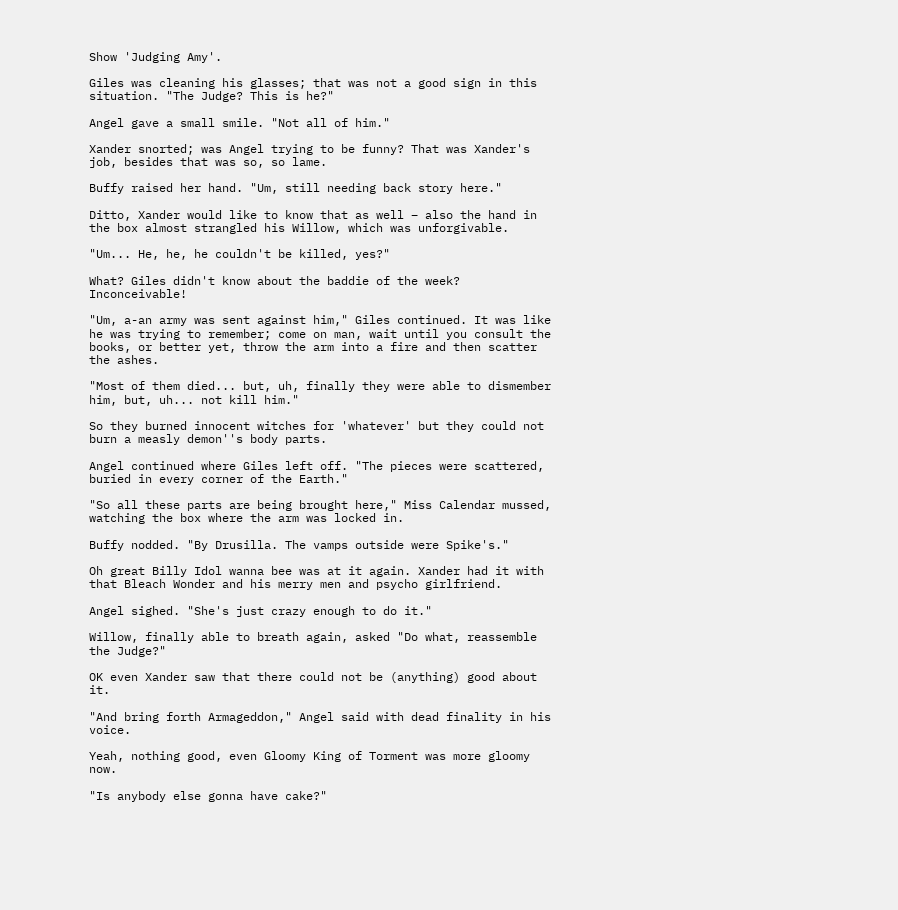Show 'Judging Amy'.

Giles was cleaning his glasses; that was not a good sign in this situation. "The Judge? This is he?"

Angel gave a small smile. "Not all of him."

Xander snorted; was Angel trying to be funny? That was Xander's job, besides that was so, so lame.

Buffy raised her hand. "Um, still needing back story here."

Ditto, Xander would like to know that as well – also the hand in the box almost strangled his Willow, which was unforgivable.

"Um... He, he, he couldn't be killed, yes?"

What? Giles didn't know about the baddie of the week? Inconceivable!

"Um, a-an army was sent against him," Giles continued. It was like he was trying to remember; come on man, wait until you consult the books, or better yet, throw the arm into a fire and then scatter the ashes.

"Most of them died... but, uh, finally they were able to dismember him, but, uh... not kill him."

So they burned innocent witches for 'whatever' but they could not burn a measly demon''s body parts.

Angel continued where Giles left off. "The pieces were scattered, buried in every corner of the Earth."

"So all these parts are being brought here," Miss Calendar mussed, watching the box where the arm was locked in.

Buffy nodded. "By Drusilla. The vamps outside were Spike's."

Oh great Billy Idol wanna bee was at it again. Xander had it with that Bleach Wonder and his merry men and psycho girlfriend.

Angel sighed. "She's just crazy enough to do it."

Willow, finally able to breath again, asked "Do what, reassemble the Judge?"

OK even Xander saw that there could not be (anything) good about it.

"And bring forth Armageddon," Angel said with dead finality in his voice.

Yeah, nothing good, even Gloomy King of Torment was more gloomy now.

"Is anybody else gonna have cake?"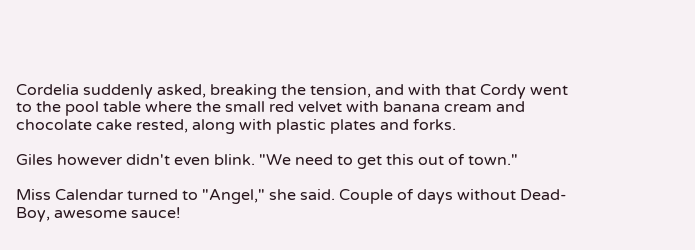Cordelia suddenly asked, breaking the tension, and with that Cordy went to the pool table where the small red velvet with banana cream and chocolate cake rested, along with plastic plates and forks.

Giles however didn't even blink. "We need to get this out of town."

Miss Calendar turned to "Angel," she said. Couple of days without Dead-Boy, awesome sauce!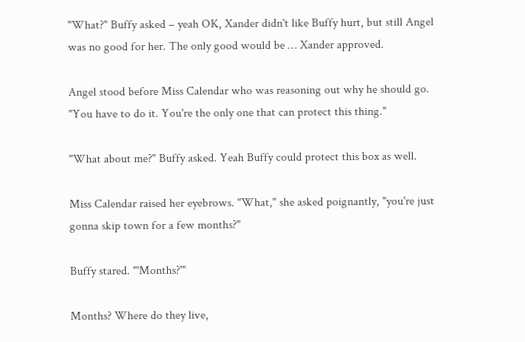"What?" Buffy asked – yeah OK, Xander didn't like Buffy hurt, but still Angel was no good for her. The only good would be … Xander approved.

Angel stood before Miss Calendar who was reasoning out why he should go. "You have to do it. You're the only one that can protect this thing."

"What about me?" Buffy asked. Yeah Buffy could protect this box as well.

Miss Calendar raised her eyebrows. "What," she asked poignantly, "you're just gonna skip town for a few months?"

Buffy stared. "'Months?'"

Months? Where do they live,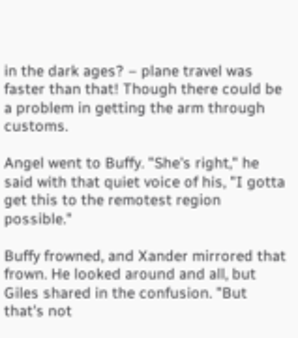in the dark ages? – plane travel was faster than that! Though there could be a problem in getting the arm through customs.

Angel went to Buffy. "She's right," he said with that quiet voice of his, "I gotta get this to the remotest region possible."

Buffy frowned, and Xander mirrored that frown. He looked around and all, but Giles shared in the confusion. "But that's not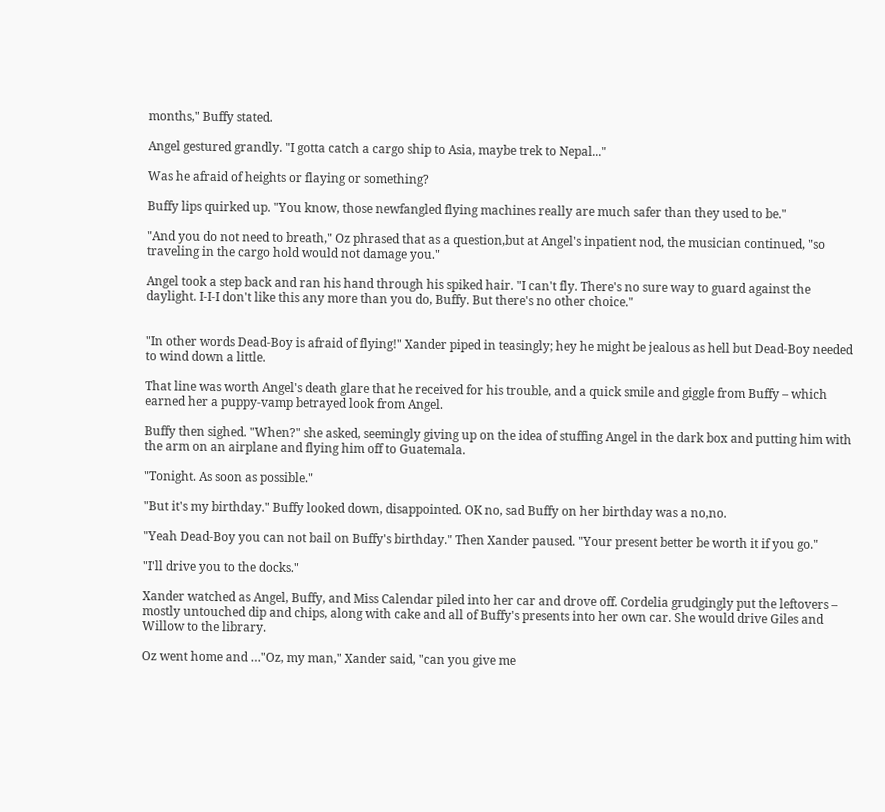months," Buffy stated.

Angel gestured grandly. "I gotta catch a cargo ship to Asia, maybe trek to Nepal..."

Was he afraid of heights or flaying or something?

Buffy lips quirked up. "You know, those newfangled flying machines really are much safer than they used to be."

"And you do not need to breath," Oz phrased that as a question,but at Angel's inpatient nod, the musician continued, "so traveling in the cargo hold would not damage you."

Angel took a step back and ran his hand through his spiked hair. "I can't fly. There's no sure way to guard against the daylight. I-I-I don't like this any more than you do, Buffy. But there's no other choice."


"In other words Dead-Boy is afraid of flying!" Xander piped in teasingly; hey he might be jealous as hell but Dead-Boy needed to wind down a little.

That line was worth Angel's death glare that he received for his trouble, and a quick smile and giggle from Buffy – which earned her a puppy-vamp betrayed look from Angel.

Buffy then sighed. "When?" she asked, seemingly giving up on the idea of stuffing Angel in the dark box and putting him with the arm on an airplane and flying him off to Guatemala.

"Tonight. As soon as possible."

"But it's my birthday." Buffy looked down, disappointed. OK no, sad Buffy on her birthday was a no,no.

"Yeah Dead-Boy you can not bail on Buffy's birthday." Then Xander paused. "Your present better be worth it if you go."

"I'll drive you to the docks."

Xander watched as Angel, Buffy, and Miss Calendar piled into her car and drove off. Cordelia grudgingly put the leftovers – mostly untouched dip and chips, along with cake and all of Buffy's presents into her own car. She would drive Giles and Willow to the library.

Oz went home and …"Oz, my man," Xander said, "can you give me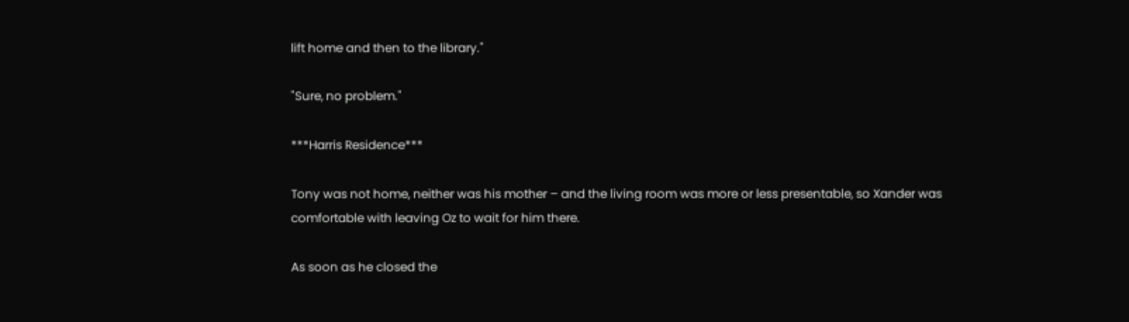lift home and then to the library."

"Sure, no problem."

***Harris Residence***

Tony was not home, neither was his mother – and the living room was more or less presentable, so Xander was comfortable with leaving Oz to wait for him there.

As soon as he closed the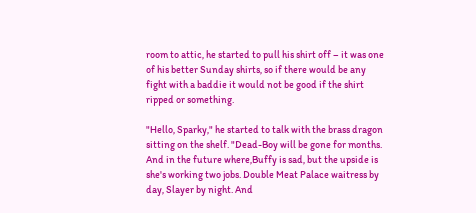room to attic, he started to pull his shirt off – it was one of his better Sunday shirts, so if there would be any fight with a baddie it would not be good if the shirt ripped or something.

"Hello, Sparky," he started to talk with the brass dragon sitting on the shelf. "Dead-Boy will be gone for months. And in the future where,Buffy is sad, but the upside is she's working two jobs. Double Meat Palace waitress by day, Slayer by night. And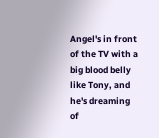Angel's in front of the TV with a big blood belly like Tony, and he's dreaming of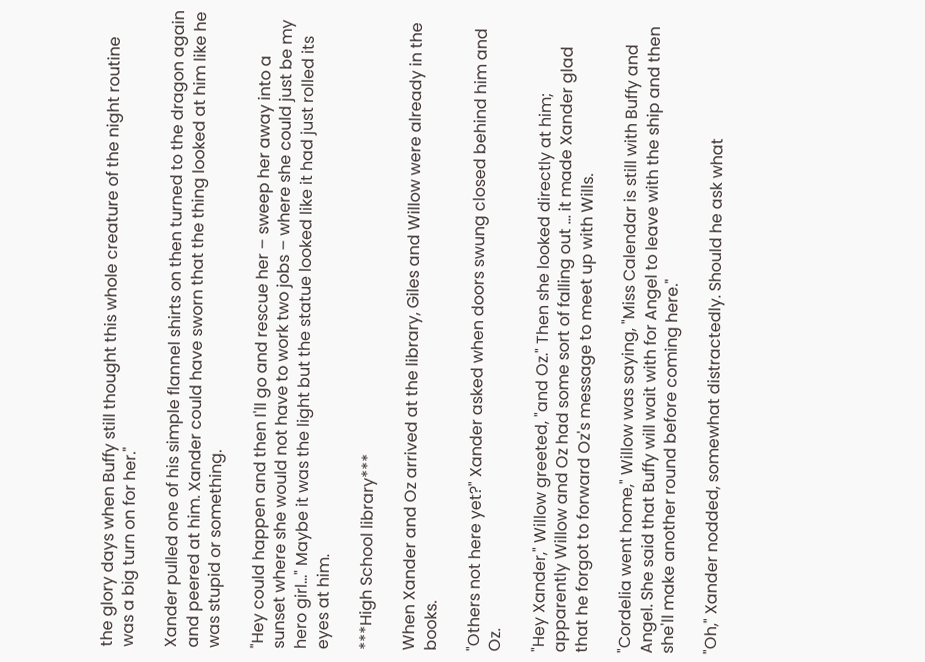the glory days when Buffy still thought this whole creature of the night routine was a big turn on for her."

Xander pulled one of his simple flannel shirts on then turned to the dragon again and peered at him. Xander could have sworn that the thing looked at him like he was stupid or something.

"Hey could happen and then I'll go and rescue her – sweep her away into a sunset where she would not have to work two jobs – where she could just be my hero girl..." Maybe it was the light but the statue looked like it had just rolled its eyes at him.

***High School library***

When Xander and Oz arrived at the library, Giles and Willow were already in the books.

"Others not here yet?" Xander asked when doors swung closed behind him and Oz.

"Hey Xander," Willow greeted, "and Oz." Then she looked directly at him; apparently Willow and Oz had some sort of falling out … it made Xander glad that he forgot to forward Oz's message to meet up with Wills.

"Cordelia went home," Willow was saying, "Miss Calendar is still with Buffy and Angel. She said that Buffy will wait with for Angel to leave with the ship and then she'll make another round before coming here."

"Oh," Xander nodded, somewhat distractedly. Should he ask what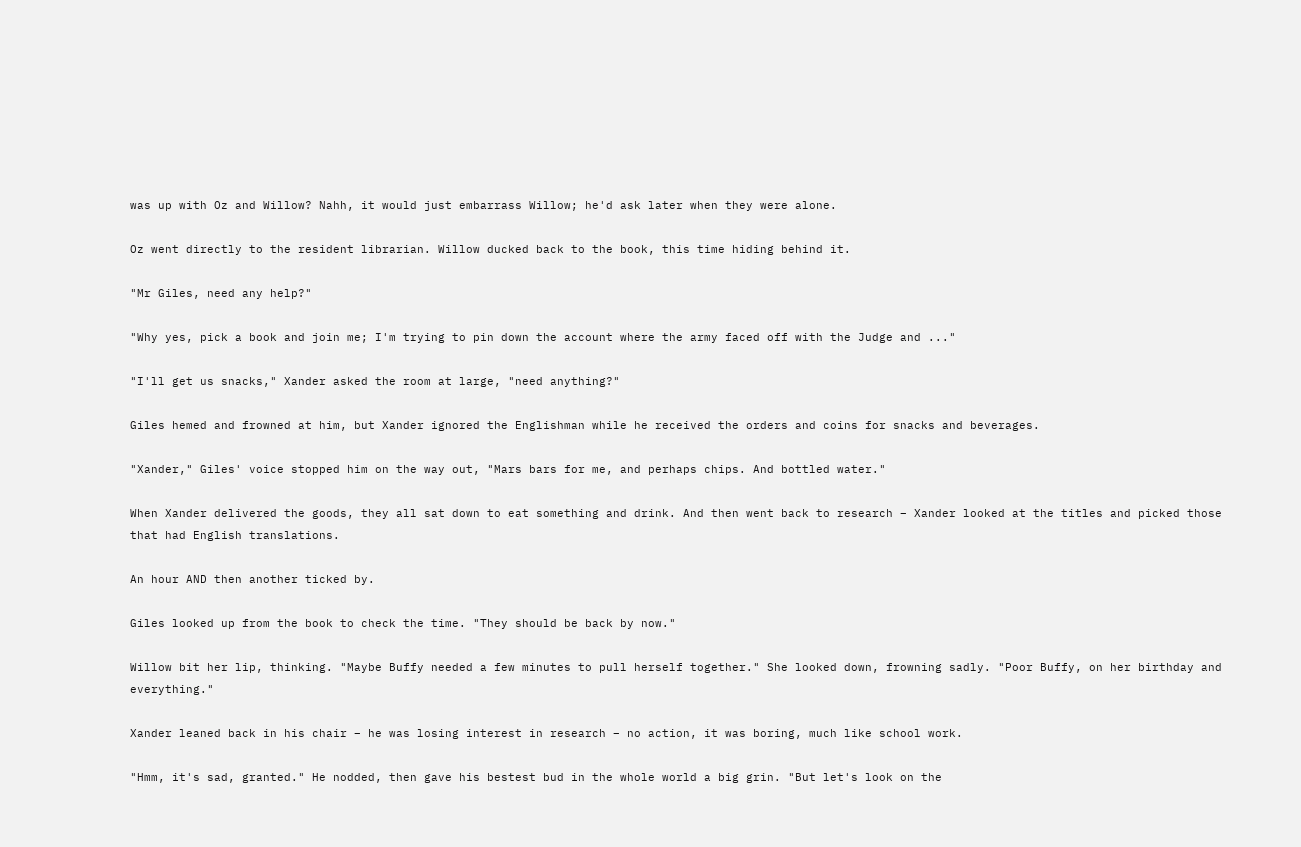was up with Oz and Willow? Nahh, it would just embarrass Willow; he'd ask later when they were alone.

Oz went directly to the resident librarian. Willow ducked back to the book, this time hiding behind it.

"Mr Giles, need any help?"

"Why yes, pick a book and join me; I'm trying to pin down the account where the army faced off with the Judge and ..."

"I'll get us snacks," Xander asked the room at large, "need anything?"

Giles hemed and frowned at him, but Xander ignored the Englishman while he received the orders and coins for snacks and beverages.

"Xander," Giles' voice stopped him on the way out, "Mars bars for me, and perhaps chips. And bottled water."

When Xander delivered the goods, they all sat down to eat something and drink. And then went back to research – Xander looked at the titles and picked those that had English translations.

An hour AND then another ticked by.

Giles looked up from the book to check the time. "They should be back by now."

Willow bit her lip, thinking. "Maybe Buffy needed a few minutes to pull herself together." She looked down, frowning sadly. "Poor Buffy, on her birthday and everything."

Xander leaned back in his chair – he was losing interest in research – no action, it was boring, much like school work.

"Hmm, it's sad, granted." He nodded, then gave his bestest bud in the whole world a big grin. "But let's look on the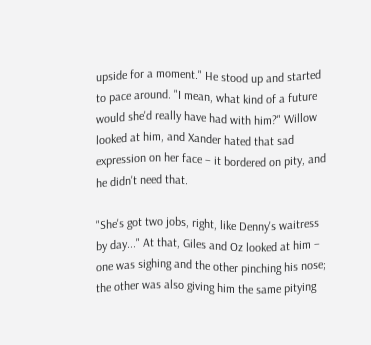upside for a moment." He stood up and started to pace around. "I mean, what kind of a future would she'd really have had with him?" Willow looked at him, and Xander hated that sad expression on her face – it bordered on pity, and he didn't need that.

"She's got two jobs, right, like Denny's waitress by day..." At that, Giles and Oz looked at him – one was sighing and the other pinching his nose; the other was also giving him the same pitying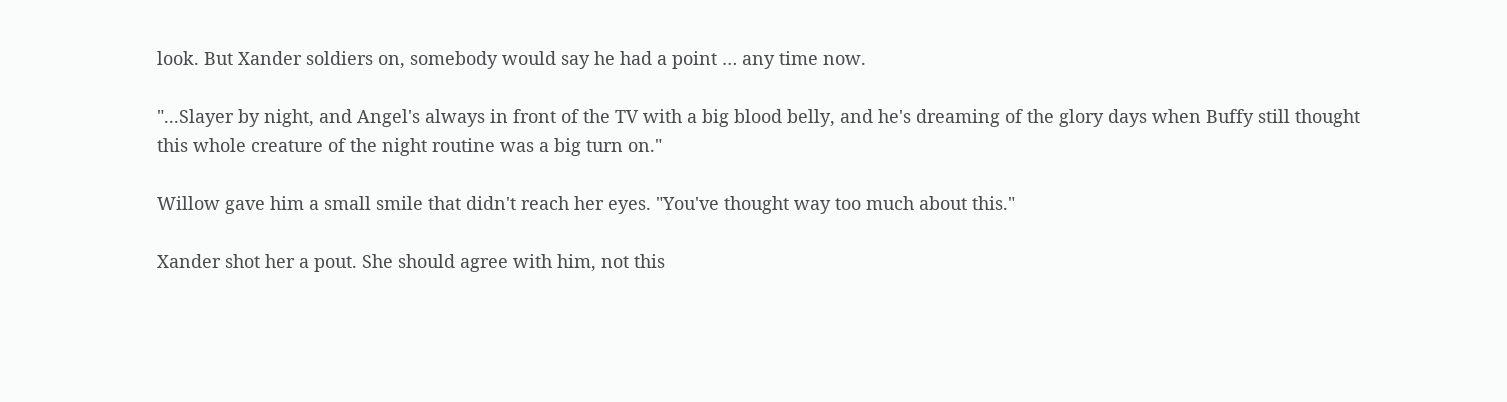look. But Xander soldiers on, somebody would say he had a point … any time now.

"...Slayer by night, and Angel's always in front of the TV with a big blood belly, and he's dreaming of the glory days when Buffy still thought this whole creature of the night routine was a big turn on."

Willow gave him a small smile that didn't reach her eyes. "You've thought way too much about this."

Xander shot her a pout. She should agree with him, not this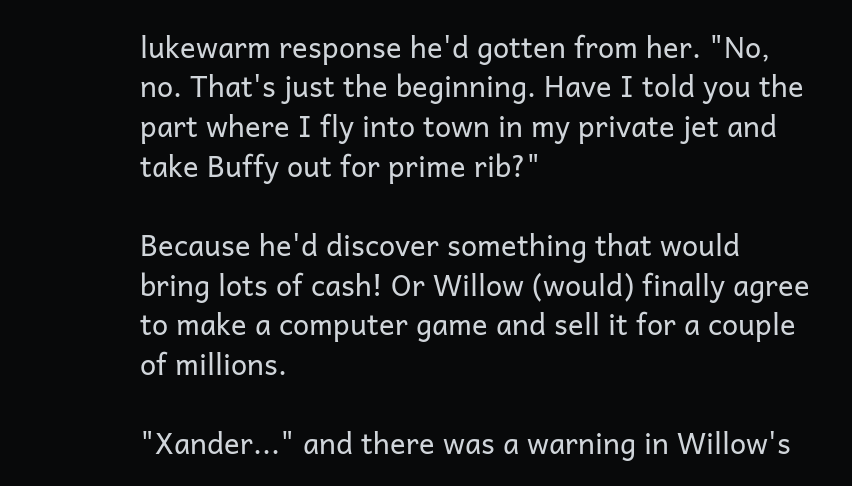lukewarm response he'd gotten from her. "No, no. That's just the beginning. Have I told you the part where I fly into town in my private jet and take Buffy out for prime rib?"

Because he'd discover something that would bring lots of cash! Or Willow (would) finally agree to make a computer game and sell it for a couple of millions.

"Xander..." and there was a warning in Willow's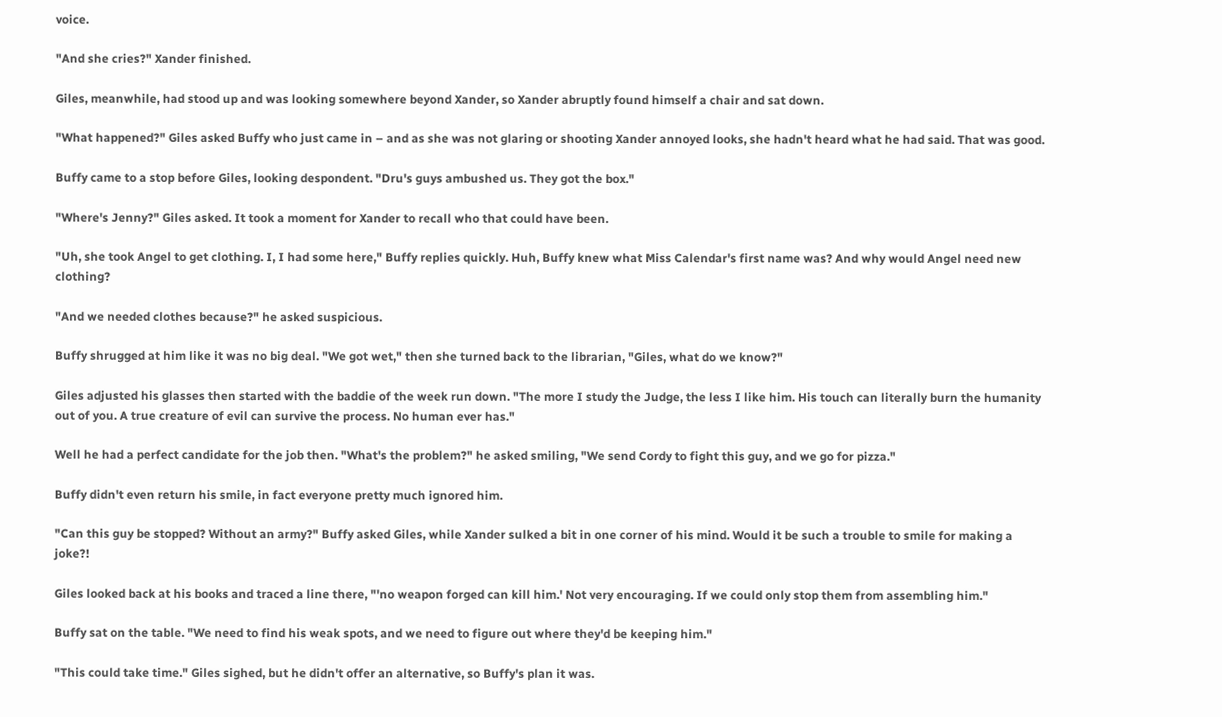voice.

"And she cries?" Xander finished.

Giles, meanwhile, had stood up and was looking somewhere beyond Xander, so Xander abruptly found himself a chair and sat down.

"What happened?" Giles asked Buffy who just came in – and as she was not glaring or shooting Xander annoyed looks, she hadn't heard what he had said. That was good.

Buffy came to a stop before Giles, looking despondent. "Dru's guys ambushed us. They got the box."

"Where's Jenny?" Giles asked. It took a moment for Xander to recall who that could have been.

"Uh, she took Angel to get clothing. I, I had some here," Buffy replies quickly. Huh, Buffy knew what Miss Calendar's first name was? And why would Angel need new clothing?

"And we needed clothes because?" he asked suspicious.

Buffy shrugged at him like it was no big deal. "We got wet," then she turned back to the librarian, "Giles, what do we know?"

Giles adjusted his glasses then started with the baddie of the week run down. "The more I study the Judge, the less I like him. His touch can literally burn the humanity out of you. A true creature of evil can survive the process. No human ever has."

Well he had a perfect candidate for the job then. "What's the problem?" he asked smiling, "We send Cordy to fight this guy, and we go for pizza."

Buffy didn't even return his smile, in fact everyone pretty much ignored him.

"Can this guy be stopped? Without an army?" Buffy asked Giles, while Xander sulked a bit in one corner of his mind. Would it be such a trouble to smile for making a joke?!

Giles looked back at his books and traced a line there, "'no weapon forged can kill him.' Not very encouraging. If we could only stop them from assembling him."

Buffy sat on the table. "We need to find his weak spots, and we need to figure out where they'd be keeping him."

"This could take time." Giles sighed, but he didn't offer an alternative, so Buffy's plan it was.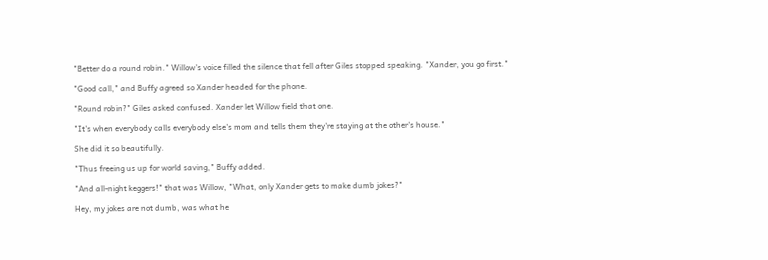"Better do a round robin." Willow's voice filled the silence that fell after Giles stopped speaking. "Xander, you go first."

"Good call," and Buffy agreed so Xander headed for the phone.

"Round robin?" Giles asked confused. Xander let Willow field that one.

"It's when everybody calls everybody else's mom and tells them they're staying at the other's house."

She did it so beautifully.

"Thus freeing us up for world saving," Buffy added.

"And all-night keggers!" that was Willow, "What, only Xander gets to make dumb jokes?"

Hey, my jokes are not dumb, was what he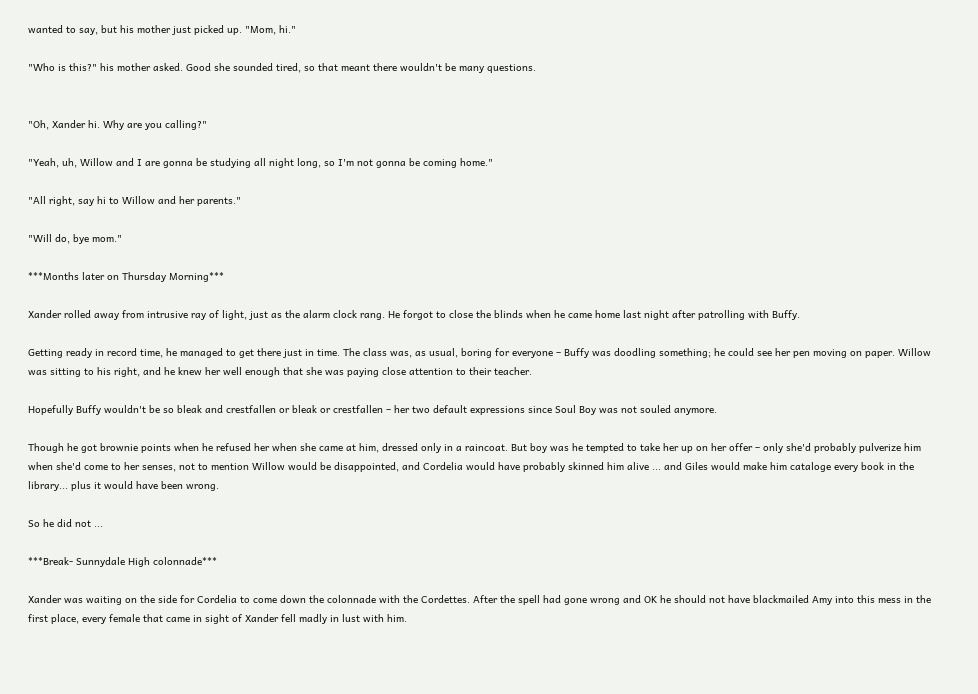wanted to say, but his mother just picked up. "Mom, hi."

"Who is this?" his mother asked. Good she sounded tired, so that meant there wouldn't be many questions.


"Oh, Xander hi. Why are you calling?"

"Yeah, uh, Willow and I are gonna be studying all night long, so I'm not gonna be coming home."

"All right, say hi to Willow and her parents."

"Will do, bye mom."

***Months later on Thursday Morning***

Xander rolled away from intrusive ray of light, just as the alarm clock rang. He forgot to close the blinds when he came home last night after patrolling with Buffy.

Getting ready in record time, he managed to get there just in time. The class was, as usual, boring for everyone – Buffy was doodling something; he could see her pen moving on paper. Willow was sitting to his right, and he knew her well enough that she was paying close attention to their teacher.

Hopefully Buffy wouldn't be so bleak and crestfallen or bleak or crestfallen – her two default expressions since Soul Boy was not souled anymore.

Though he got brownie points when he refused her when she came at him, dressed only in a raincoat. But boy was he tempted to take her up on her offer – only she'd probably pulverize him when she'd come to her senses, not to mention Willow would be disappointed, and Cordelia would have probably skinned him alive ... and Giles would make him cataloge every book in the library... plus it would have been wrong.

So he did not ...

***Break- Sunnydale High colonnade***

Xander was waiting on the side for Cordelia to come down the colonnade with the Cordettes. After the spell had gone wrong and OK he should not have blackmailed Amy into this mess in the first place, every female that came in sight of Xander fell madly in lust with him.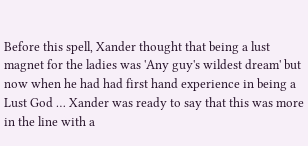Before this spell, Xander thought that being a lust magnet for the ladies was 'Any guy's wildest dream' but now when he had had first hand experience in being a Lust God … Xander was ready to say that this was more in the line with a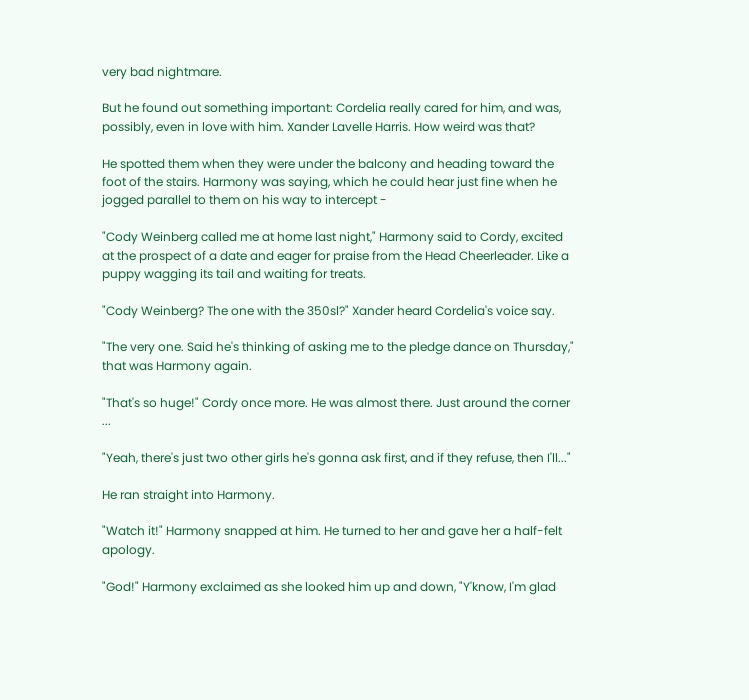very bad nightmare.

But he found out something important: Cordelia really cared for him, and was, possibly, even in love with him. Xander Lavelle Harris. How weird was that?

He spotted them when they were under the balcony and heading toward the foot of the stairs. Harmony was saying, which he could hear just fine when he jogged parallel to them on his way to intercept -

"Cody Weinberg called me at home last night," Harmony said to Cordy, excited at the prospect of a date and eager for praise from the Head Cheerleader. Like a puppy wagging its tail and waiting for treats.

"Cody Weinberg? The one with the 350sl?" Xander heard Cordelia's voice say.

"The very one. Said he's thinking of asking me to the pledge dance on Thursday," that was Harmony again.

"That's so huge!" Cordy once more. He was almost there. Just around the corner ...

"Yeah, there's just two other girls he's gonna ask first, and if they refuse, then I'll..."

He ran straight into Harmony.

"Watch it!" Harmony snapped at him. He turned to her and gave her a half-felt apology.

"God!" Harmony exclaimed as she looked him up and down, "Y'know, I'm glad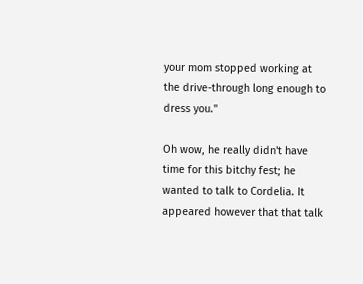your mom stopped working at the drive-through long enough to dress you."

Oh wow, he really didn't have time for this bitchy fest; he wanted to talk to Cordelia. It appeared however that that talk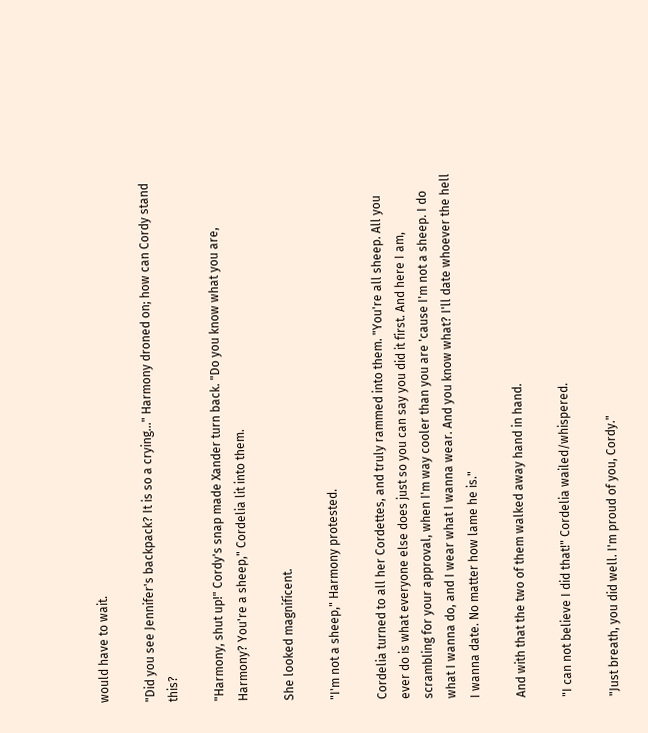would have to wait.

"Did you see Jennifer's backpack? It is so a crying..." Harmony droned on; how can Cordy stand this?

"Harmony, shut up!" Cordy's snap made Xander turn back. "Do you know what you are, Harmony? You're a sheep," Cordelia lit into them.

She looked magnificent.

"I'm not a sheep," Harmony protested.

Cordelia turned to all her Cordettes, and truly rammed into them. "You're all sheep. All you ever do is what everyone else does just so you can say you did it first. And here I am, scrambling for your approval, when I'm way cooler than you are 'cause I'm not a sheep. I do what I wanna do, and I wear what I wanna wear. And you know what? I'll date whoever the hell I wanna date. No matter how lame he is."

And with that the two of them walked away hand in hand.

"I can not believe I did that!" Cordelia wailed/whispered.

"Just breath, you did well. I'm proud of you, Cordy."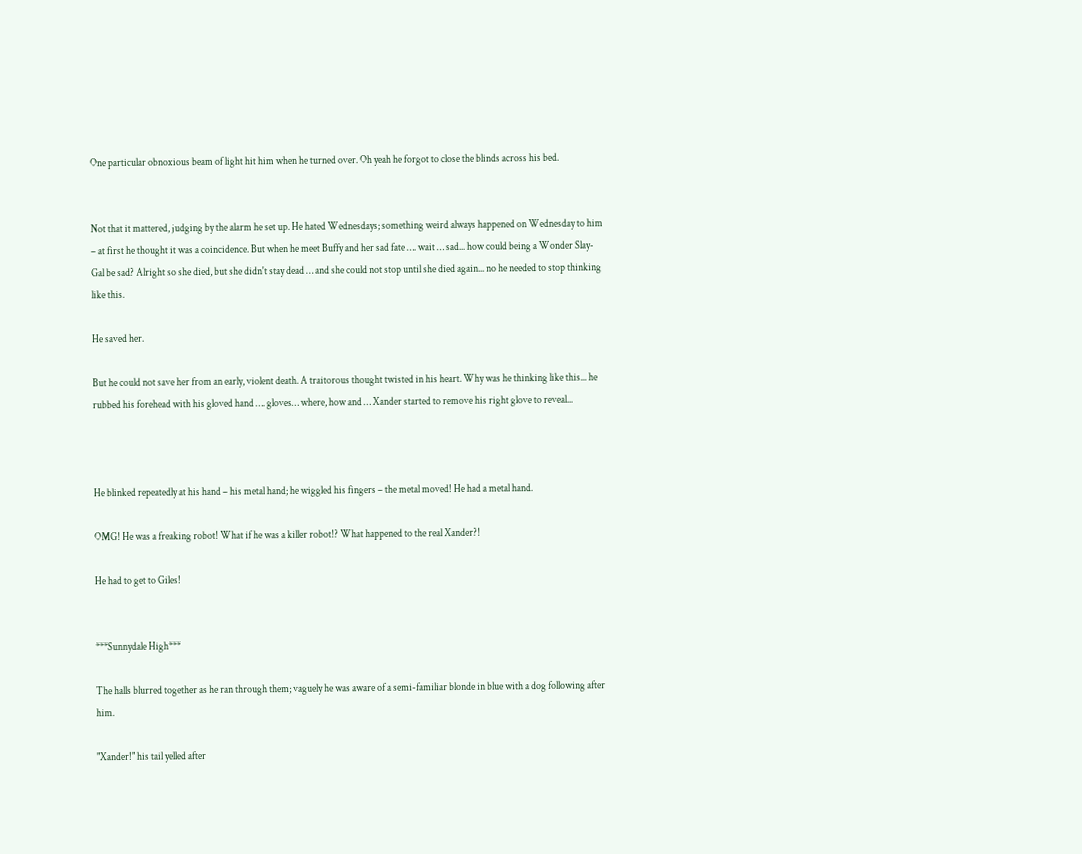One particular obnoxious beam of light hit him when he turned over. Oh yeah he forgot to close the blinds across his bed.


Not that it mattered, judging by the alarm he set up. He hated Wednesdays; something weird always happened on Wednesday to him – at first he thought it was a coincidence. But when he meet Buffy and her sad fate …. wait … sad... how could being a Wonder Slay-Gal be sad? Alright so she died, but she didn't stay dead … and she could not stop until she died again... no he needed to stop thinking like this.

He saved her.

But he could not save her from an early, violent death. A traitorous thought twisted in his heart. Why was he thinking like this... he rubbed his forehead with his gloved hand …. gloves… where, how and … Xander started to remove his right glove to reveal...



He blinked repeatedly at his hand – his metal hand; he wiggled his fingers – the metal moved! He had a metal hand.

OMG! He was a freaking robot! What if he was a killer robot!? What happened to the real Xander?!

He had to get to Giles!


***Sunnydale High***

The halls blurred together as he ran through them; vaguely he was aware of a semi-familiar blonde in blue with a dog following after him.

"Xander!" his tail yelled after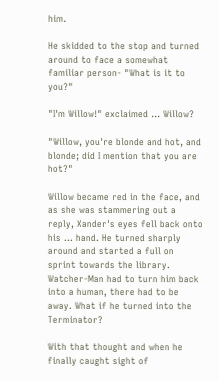him.

He skidded to the stop and turned around to face a somewhat familiar person- "What is it to you?"

"I'm Willow!" exclaimed … Willow?

"Willow, you're blonde and hot, and blonde; did I mention that you are hot?"

Willow became red in the face, and as she was stammering out a reply, Xander's eyes fell back onto his … hand. He turned sharply around and started a full on sprint towards the library. Watcher-Man had to turn him back into a human, there had to be away. What if he turned into the Terminator?

With that thought and when he finally caught sight of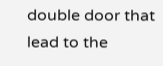double door that lead to the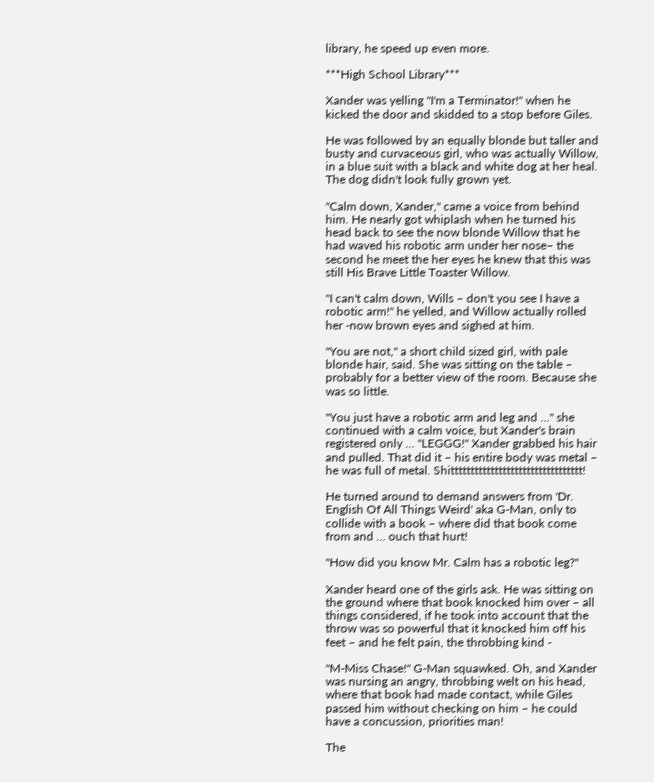library, he speed up even more.

***High School Library***

Xander was yelling "I'm a Terminator!" when he kicked the door and skidded to a stop before Giles.

He was followed by an equally blonde but taller and busty and curvaceous girl, who was actually Willow, in a blue suit with a black and white dog at her heal. The dog didn't look fully grown yet.

"Calm down, Xander," came a voice from behind him. He nearly got whiplash when he turned his head back to see the now blonde Willow that he had waved his robotic arm under her nose– the second he meet the her eyes he knew that this was still His Brave Little Toaster Willow.

"I can't calm down, Wills – don't you see I have a robotic arm!" he yelled, and Willow actually rolled her -now brown eyes and sighed at him.

"You are not," a short child sized girl, with pale blonde hair, said. She was sitting on the table – probably for a better view of the room. Because she was so little.

"You just have a robotic arm and leg and ..." she continued with a calm voice, but Xander's brain registered only … "LEGGG!" Xander grabbed his hair and pulled. That did it – his entire body was metal – he was full of metal. Shittttttttttttttttttttttttttttttttt!

He turned around to demand answers from 'Dr. English Of All Things Weird' aka G-Man, only to collide with a book – where did that book come from and … ouch that hurt!

"How did you know Mr. Calm has a robotic leg?"

Xander heard one of the girls ask. He was sitting on the ground where that book knocked him over – all things considered, if he took into account that the throw was so powerful that it knocked him off his feet – and he felt pain, the throbbing kind -

"M-Miss Chase!" G-Man squawked. Oh, and Xander was nursing an angry, throbbing welt on his head, where that book had made contact, while Giles passed him without checking on him – he could have a concussion, priorities man!

The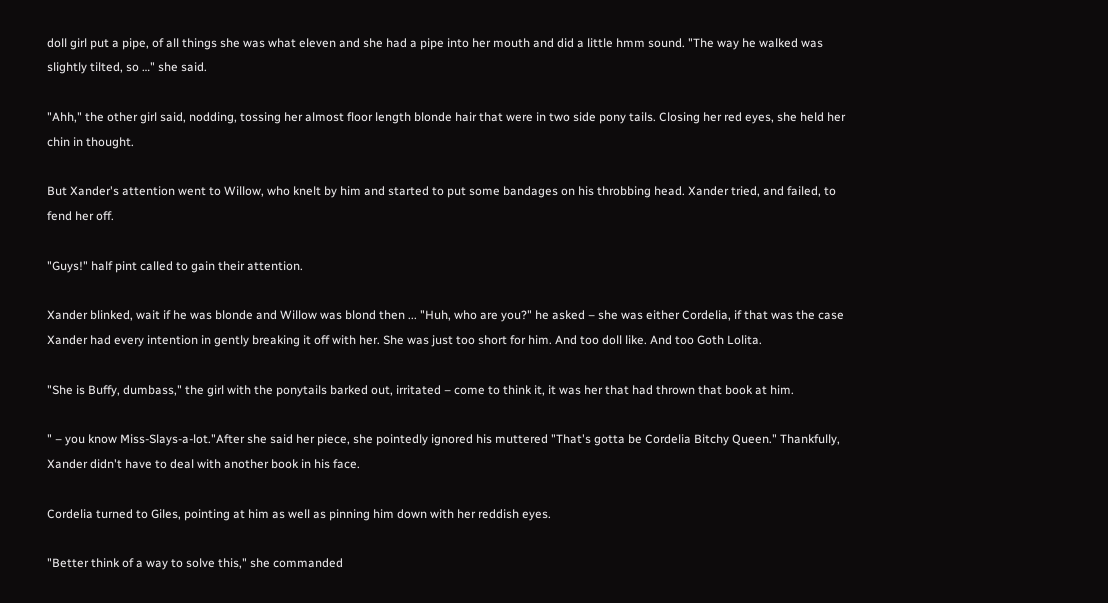doll girl put a pipe, of all things she was what eleven and she had a pipe into her mouth and did a little hmm sound. "The way he walked was slightly tilted, so …" she said.

"Ahh," the other girl said, nodding, tossing her almost floor length blonde hair that were in two side pony tails. Closing her red eyes, she held her chin in thought.

But Xander's attention went to Willow, who knelt by him and started to put some bandages on his throbbing head. Xander tried, and failed, to fend her off.

"Guys!" half pint called to gain their attention.

Xander blinked, wait if he was blonde and Willow was blond then ... "Huh, who are you?" he asked – she was either Cordelia, if that was the case Xander had every intention in gently breaking it off with her. She was just too short for him. And too doll like. And too Goth Lolita.

"She is Buffy, dumbass," the girl with the ponytails barked out, irritated – come to think it, it was her that had thrown that book at him.

" – you know Miss-Slays-a-lot."After she said her piece, she pointedly ignored his muttered "That's gotta be Cordelia Bitchy Queen." Thankfully, Xander didn't have to deal with another book in his face.

Cordelia turned to Giles, pointing at him as well as pinning him down with her reddish eyes.

"Better think of a way to solve this," she commanded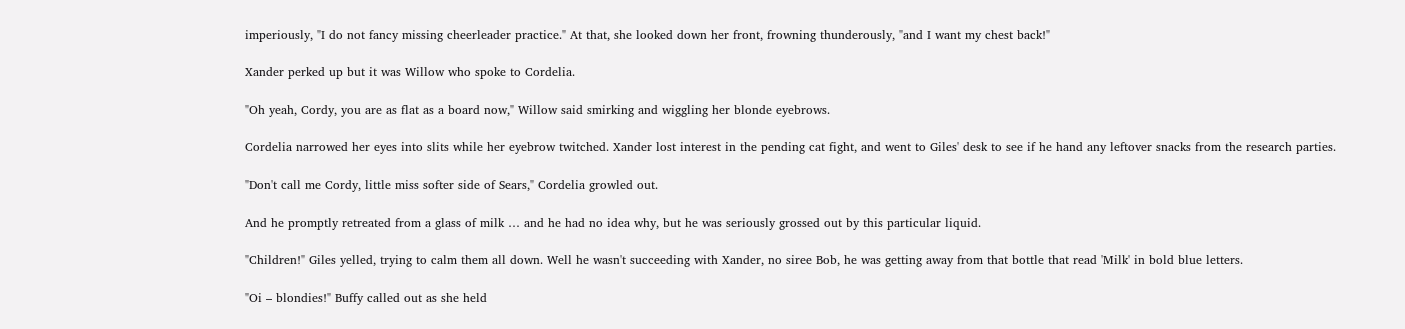imperiously, "I do not fancy missing cheerleader practice." At that, she looked down her front, frowning thunderously, "and I want my chest back!"

Xander perked up but it was Willow who spoke to Cordelia.

"Oh yeah, Cordy, you are as flat as a board now," Willow said smirking and wiggling her blonde eyebrows.

Cordelia narrowed her eyes into slits while her eyebrow twitched. Xander lost interest in the pending cat fight, and went to Giles' desk to see if he hand any leftover snacks from the research parties.

"Don't call me Cordy, little miss softer side of Sears," Cordelia growled out.

And he promptly retreated from a glass of milk … and he had no idea why, but he was seriously grossed out by this particular liquid.

"Children!" Giles yelled, trying to calm them all down. Well he wasn't succeeding with Xander, no siree Bob, he was getting away from that bottle that read 'Milk' in bold blue letters.

"Oi – blondies!" Buffy called out as she held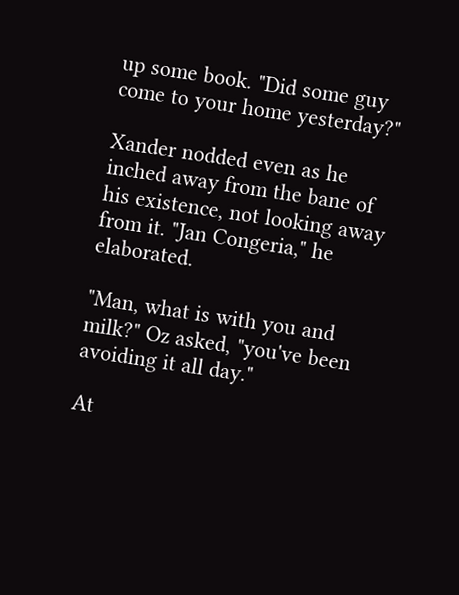up some book. "Did some guy come to your home yesterday?"

Xander nodded even as he inched away from the bane of his existence, not looking away from it. "Jan Congeria," he elaborated.

"Man, what is with you and milk?" Oz asked, "you've been avoiding it all day."

At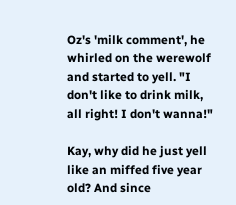Oz's 'milk comment', he whirled on the werewolf and started to yell. "I don't like to drink milk, all right! I don't wanna!"

Kay, why did he just yell like an miffed five year old? And since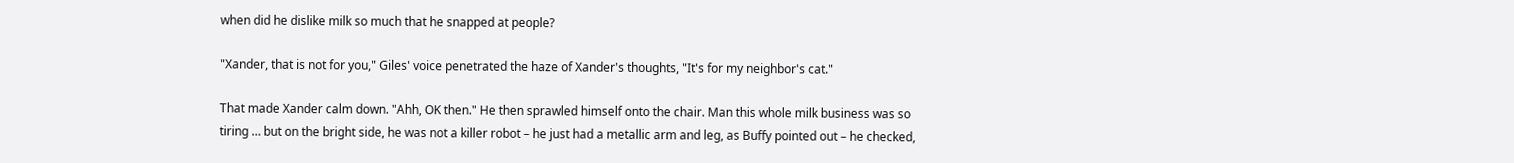when did he dislike milk so much that he snapped at people?

"Xander, that is not for you," Giles' voice penetrated the haze of Xander's thoughts, "It's for my neighbor's cat."

That made Xander calm down. "Ahh, OK then." He then sprawled himself onto the chair. Man this whole milk business was so tiring … but on the bright side, he was not a killer robot – he just had a metallic arm and leg, as Buffy pointed out – he checked,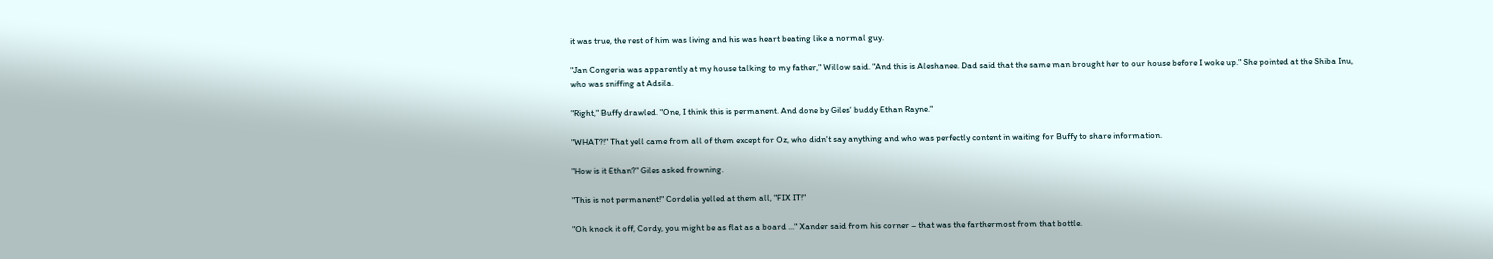it was true, the rest of him was living and his was heart beating like a normal guy.

"Jan Congeria was apparently at my house talking to my father," Willow said. "And this is Aleshanee. Dad said that the same man brought her to our house before I woke up." She pointed at the Shiba Inu, who was sniffing at Adsila.

"Right," Buffy drawled. "One, I think this is permanent. And done by Giles' buddy Ethan Rayne."

"WHAT?!" That yell came from all of them except for Oz, who didn't say anything and who was perfectly content in waiting for Buffy to share information.

"How is it Ethan?" Giles asked frowning.

"This is not permanent!" Cordelia yelled at them all, "FIX IT!"

"Oh knock it off, Cordy, you might be as flat as a board ..." Xander said from his corner – that was the farthermost from that bottle.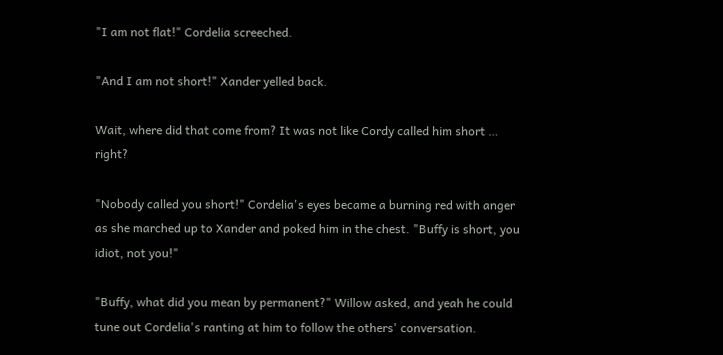"I am not flat!" Cordelia screeched.

"And I am not short!" Xander yelled back.

Wait, where did that come from? It was not like Cordy called him short … right?

"Nobody called you short!" Cordelia's eyes became a burning red with anger as she marched up to Xander and poked him in the chest. "Buffy is short, you idiot, not you!"

"Buffy, what did you mean by permanent?" Willow asked, and yeah he could tune out Cordelia's ranting at him to follow the others' conversation.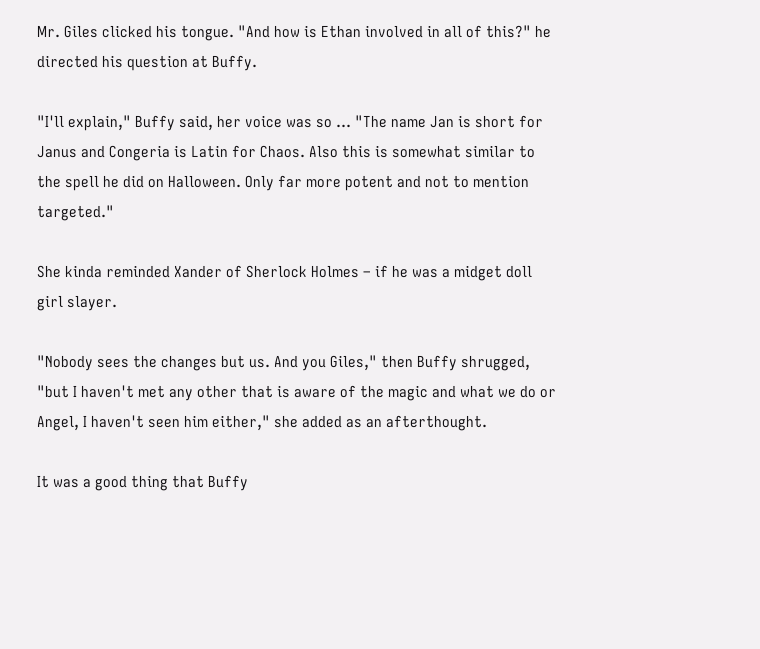Mr. Giles clicked his tongue. "And how is Ethan involved in all of this?" he directed his question at Buffy.

"I'll explain," Buffy said, her voice was so … "The name Jan is short for Janus and Congeria is Latin for Chaos. Also this is somewhat similar to the spell he did on Halloween. Only far more potent and not to mention targeted."

She kinda reminded Xander of Sherlock Holmes – if he was a midget doll girl slayer.

"Nobody sees the changes but us. And you Giles," then Buffy shrugged, "but I haven't met any other that is aware of the magic and what we do or Angel, I haven't seen him either," she added as an afterthought.

It was a good thing that Buffy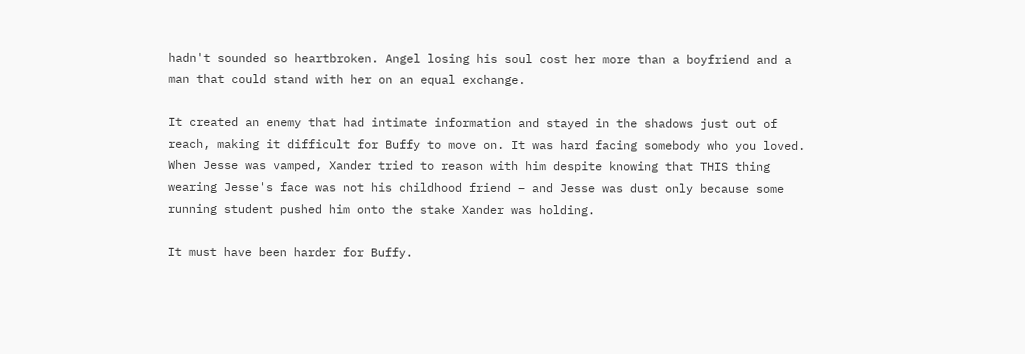hadn't sounded so heartbroken. Angel losing his soul cost her more than a boyfriend and a man that could stand with her on an equal exchange.

It created an enemy that had intimate information and stayed in the shadows just out of reach, making it difficult for Buffy to move on. It was hard facing somebody who you loved. When Jesse was vamped, Xander tried to reason with him despite knowing that THIS thing wearing Jesse's face was not his childhood friend – and Jesse was dust only because some running student pushed him onto the stake Xander was holding.

It must have been harder for Buffy.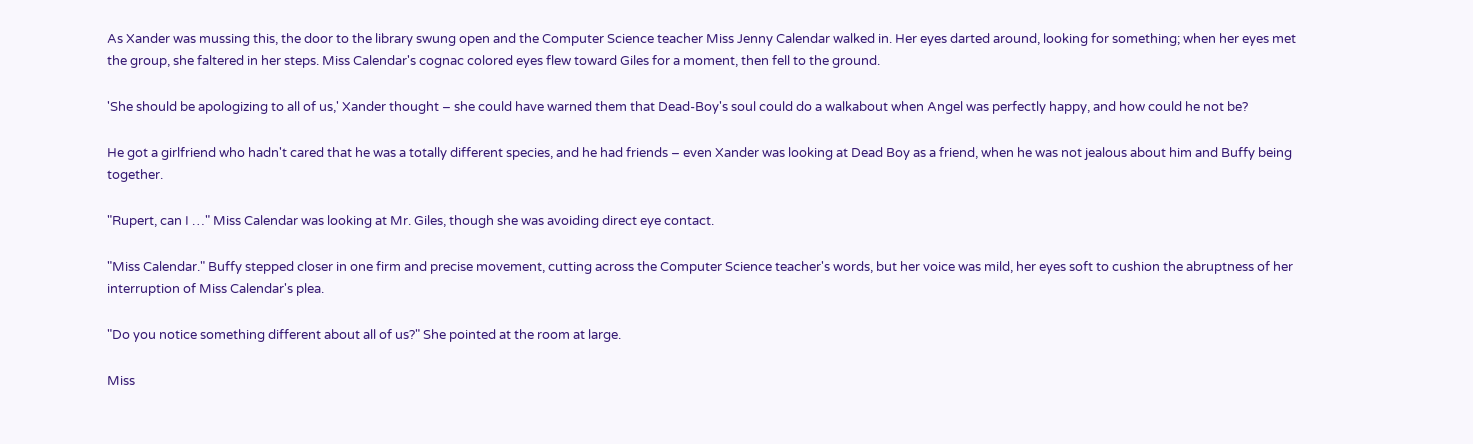As Xander was mussing this, the door to the library swung open and the Computer Science teacher Miss Jenny Calendar walked in. Her eyes darted around, looking for something; when her eyes met the group, she faltered in her steps. Miss Calendar's cognac colored eyes flew toward Giles for a moment, then fell to the ground.

'She should be apologizing to all of us,' Xander thought – she could have warned them that Dead-Boy's soul could do a walkabout when Angel was perfectly happy, and how could he not be?

He got a girlfriend who hadn't cared that he was a totally different species, and he had friends – even Xander was looking at Dead Boy as a friend, when he was not jealous about him and Buffy being together.

"Rupert, can I …" Miss Calendar was looking at Mr. Giles, though she was avoiding direct eye contact.

"Miss Calendar." Buffy stepped closer in one firm and precise movement, cutting across the Computer Science teacher's words, but her voice was mild, her eyes soft to cushion the abruptness of her interruption of Miss Calendar's plea.

"Do you notice something different about all of us?" She pointed at the room at large.

Miss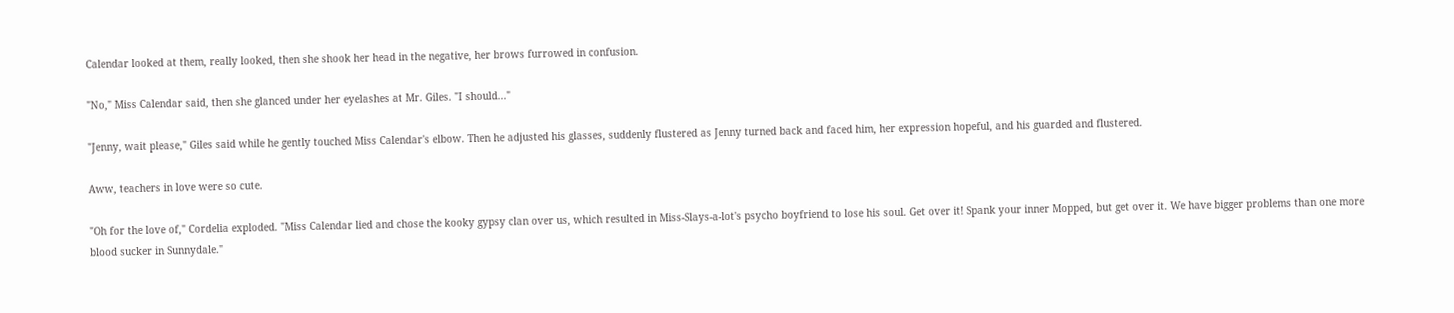Calendar looked at them, really looked, then she shook her head in the negative, her brows furrowed in confusion.

"No," Miss Calendar said, then she glanced under her eyelashes at Mr. Giles. "I should..."

"Jenny, wait please," Giles said while he gently touched Miss Calendar's elbow. Then he adjusted his glasses, suddenly flustered as Jenny turned back and faced him, her expression hopeful, and his guarded and flustered.

Aww, teachers in love were so cute.

"Oh for the love of," Cordelia exploded. "Miss Calendar lied and chose the kooky gypsy clan over us, which resulted in Miss-Slays-a-lot's psycho boyfriend to lose his soul. Get over it! Spank your inner Mopped, but get over it. We have bigger problems than one more blood sucker in Sunnydale."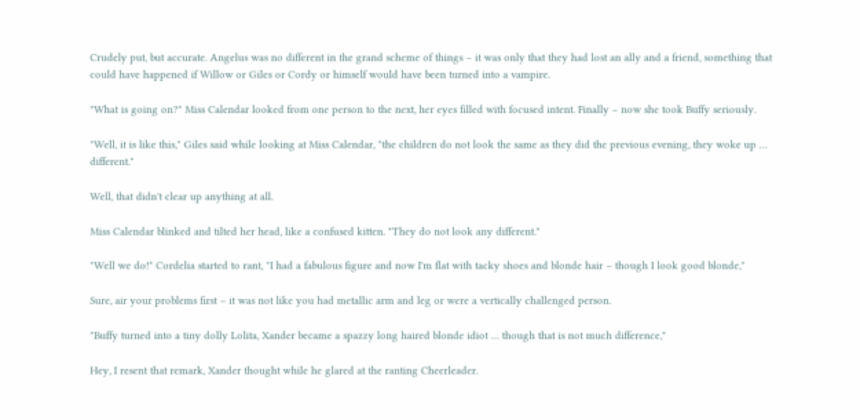Crudely put, but accurate. Angelus was no different in the grand scheme of things – it was only that they had lost an ally and a friend, something that could have happened if Willow or Giles or Cordy or himself would have been turned into a vampire.

"What is going on?" Miss Calendar looked from one person to the next, her eyes filled with focused intent. Finally – now she took Buffy seriously.

"Well, it is like this," Giles said while looking at Miss Calendar, "the children do not look the same as they did the previous evening, they woke up … different."

Well, that didn't clear up anything at all.

Miss Calendar blinked and tilted her head, like a confused kitten. "They do not look any different."

"Well we do!" Cordelia started to rant, "I had a fabulous figure and now I'm flat with tacky shoes and blonde hair – though I look good blonde,"

Sure, air your problems first – it was not like you had metallic arm and leg or were a vertically challenged person.

"Buffy turned into a tiny dolly Lolita, Xander became a spazzy long haired blonde idiot … though that is not much difference,"

Hey, I resent that remark, Xander thought while he glared at the ranting Cheerleader.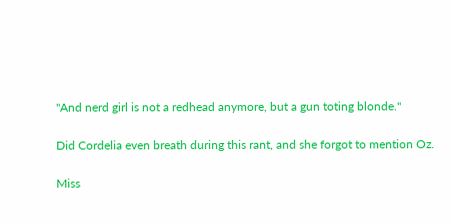"And nerd girl is not a redhead anymore, but a gun toting blonde."

Did Cordelia even breath during this rant, and she forgot to mention Oz.

Miss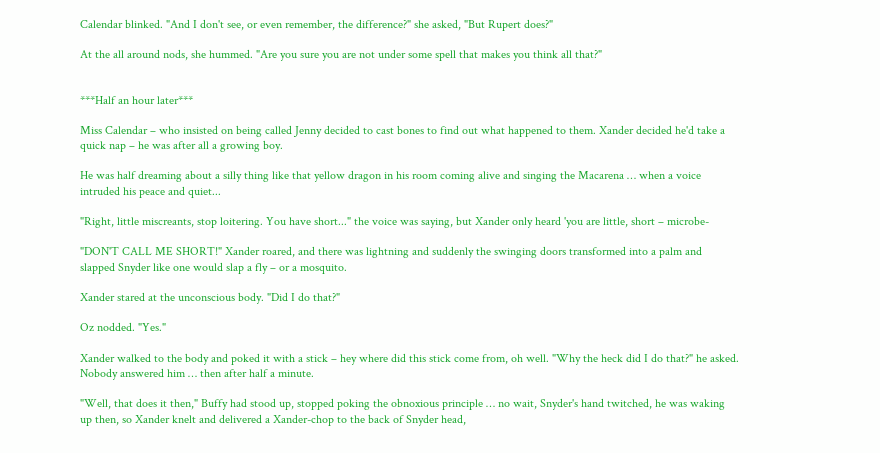Calendar blinked. "And I don't see, or even remember, the difference?" she asked, "But Rupert does?"

At the all around nods, she hummed. "Are you sure you are not under some spell that makes you think all that?"


***Half an hour later***

Miss Calendar – who insisted on being called Jenny decided to cast bones to find out what happened to them. Xander decided he'd take a quick nap – he was after all a growing boy.

He was half dreaming about a silly thing like that yellow dragon in his room coming alive and singing the Macarena … when a voice intruded his peace and quiet...

"Right, little miscreants, stop loitering. You have short..." the voice was saying, but Xander only heard 'you are little, short – microbe-

"DON'T CALL ME SHORT!" Xander roared, and there was lightning and suddenly the swinging doors transformed into a palm and slapped Snyder like one would slap a fly – or a mosquito.

Xander stared at the unconscious body. "Did I do that?"

Oz nodded. "Yes."

Xander walked to the body and poked it with a stick – hey where did this stick come from, oh well. "Why the heck did I do that?" he asked. Nobody answered him … then after half a minute.

"Well, that does it then," Buffy had stood up, stopped poking the obnoxious principle … no wait, Snyder's hand twitched, he was waking up then, so Xander knelt and delivered a Xander-chop to the back of Snyder head,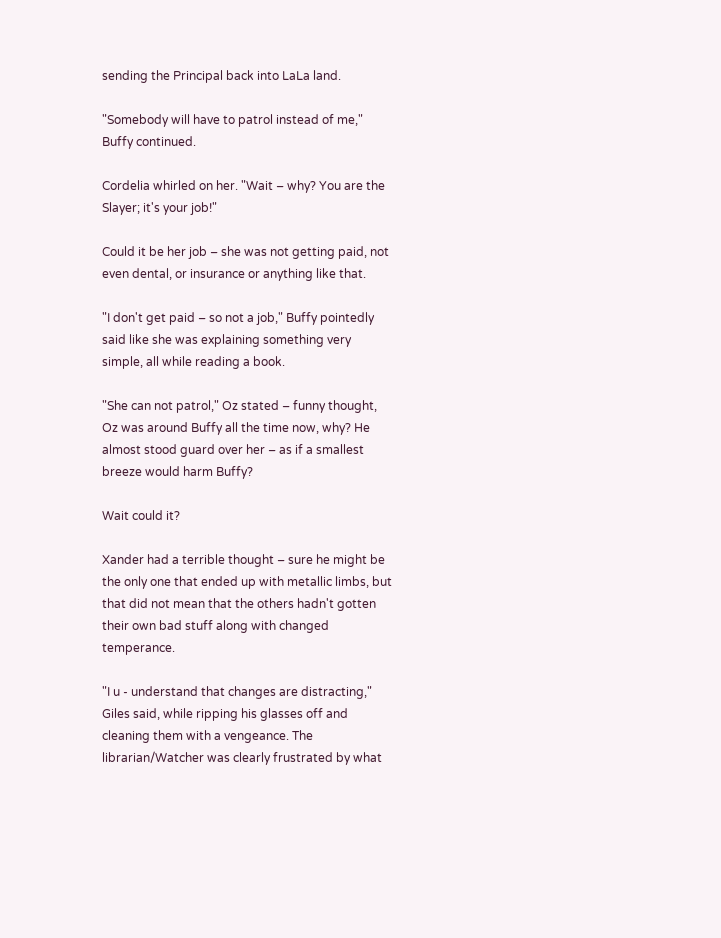sending the Principal back into LaLa land.

"Somebody will have to patrol instead of me," Buffy continued.

Cordelia whirled on her. "Wait – why? You are the Slayer; it's your job!"

Could it be her job – she was not getting paid, not even dental, or insurance or anything like that.

"I don't get paid – so not a job," Buffy pointedly said like she was explaining something very simple, all while reading a book.

"She can not patrol," Oz stated – funny thought, Oz was around Buffy all the time now, why? He almost stood guard over her – as if a smallest breeze would harm Buffy?

Wait could it?

Xander had a terrible thought – sure he might be the only one that ended up with metallic limbs, but that did not mean that the others hadn't gotten their own bad stuff along with changed temperance.

"I u - understand that changes are distracting," Giles said, while ripping his glasses off and cleaning them with a vengeance. The librarian/Watcher was clearly frustrated by what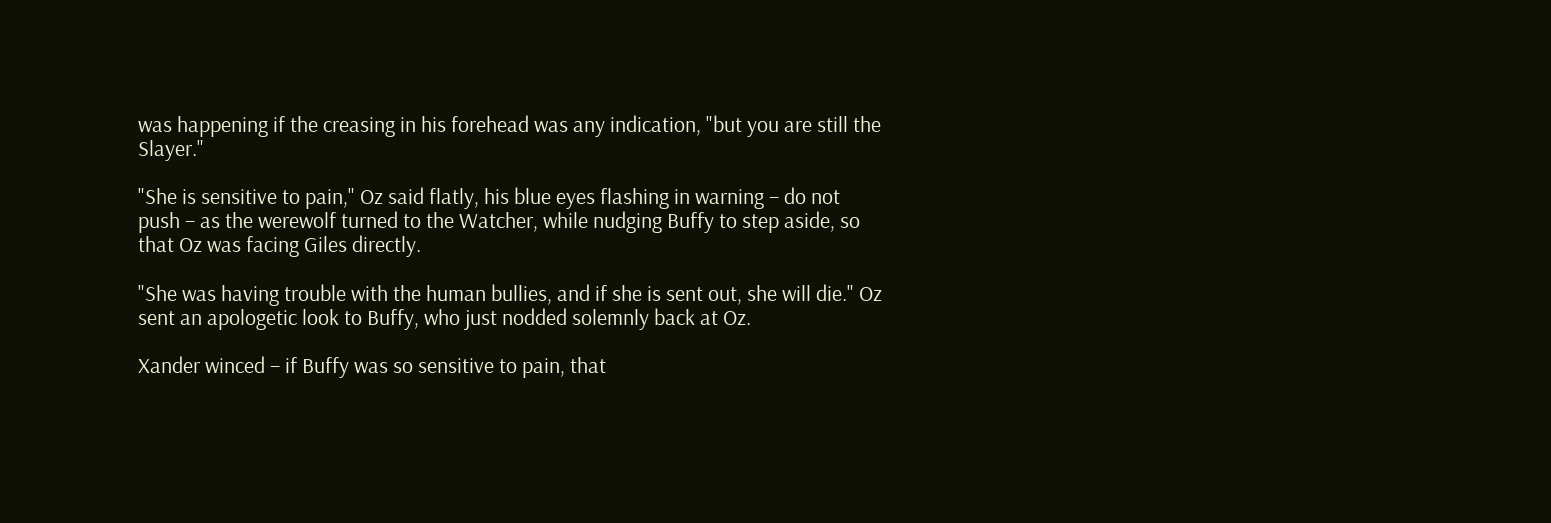was happening if the creasing in his forehead was any indication, "but you are still the Slayer."

"She is sensitive to pain," Oz said flatly, his blue eyes flashing in warning – do not push – as the werewolf turned to the Watcher, while nudging Buffy to step aside, so that Oz was facing Giles directly.

"She was having trouble with the human bullies, and if she is sent out, she will die." Oz sent an apologetic look to Buffy, who just nodded solemnly back at Oz.

Xander winced – if Buffy was so sensitive to pain, that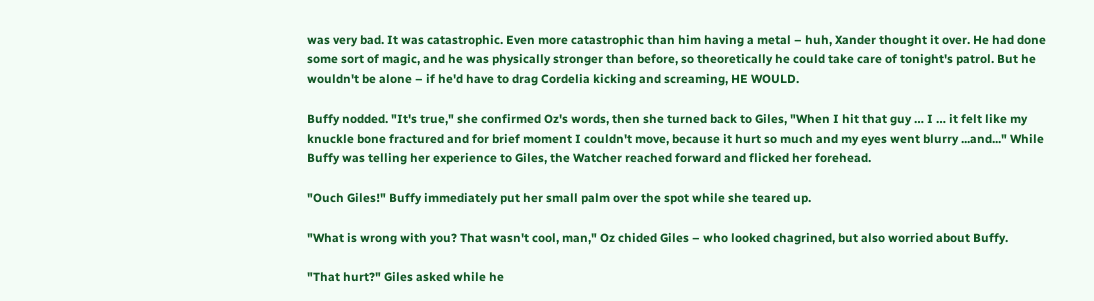was very bad. It was catastrophic. Even more catastrophic than him having a metal – huh, Xander thought it over. He had done some sort of magic, and he was physically stronger than before, so theoretically he could take care of tonight's patrol. But he wouldn't be alone – if he'd have to drag Cordelia kicking and screaming, HE WOULD.

Buffy nodded. "It's true," she confirmed Oz's words, then she turned back to Giles, "When I hit that guy … I … it felt like my knuckle bone fractured and for brief moment I couldn't move, because it hurt so much and my eyes went blurry ...and..." While Buffy was telling her experience to Giles, the Watcher reached forward and flicked her forehead.

"Ouch Giles!" Buffy immediately put her small palm over the spot while she teared up.

"What is wrong with you? That wasn't cool, man," Oz chided Giles – who looked chagrined, but also worried about Buffy.

"That hurt?" Giles asked while he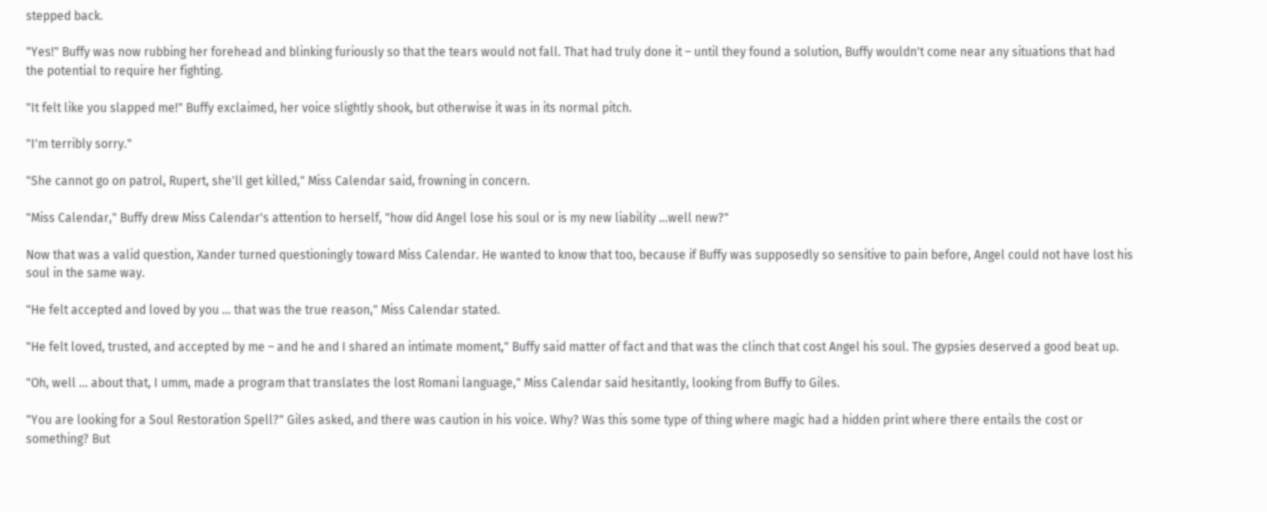stepped back.

"Yes!" Buffy was now rubbing her forehead and blinking furiously so that the tears would not fall. That had truly done it – until they found a solution, Buffy wouldn't come near any situations that had the potential to require her fighting.

"It felt like you slapped me!" Buffy exclaimed, her voice slightly shook, but otherwise it was in its normal pitch.

"I'm terribly sorry."

"She cannot go on patrol, Rupert, she'll get killed," Miss Calendar said, frowning in concern.

"Miss Calendar," Buffy drew Miss Calendar's attention to herself, "how did Angel lose his soul or is my new liability ...well new?"

Now that was a valid question, Xander turned questioningly toward Miss Calendar. He wanted to know that too, because if Buffy was supposedly so sensitive to pain before, Angel could not have lost his soul in the same way.

"He felt accepted and loved by you … that was the true reason," Miss Calendar stated.

"He felt loved, trusted, and accepted by me – and he and I shared an intimate moment," Buffy said matter of fact and that was the clinch that cost Angel his soul. The gypsies deserved a good beat up.

"Oh, well … about that, I umm, made a program that translates the lost Romani language," Miss Calendar said hesitantly, looking from Buffy to Giles.

"You are looking for a Soul Restoration Spell?" Giles asked, and there was caution in his voice. Why? Was this some type of thing where magic had a hidden print where there entails the cost or something? But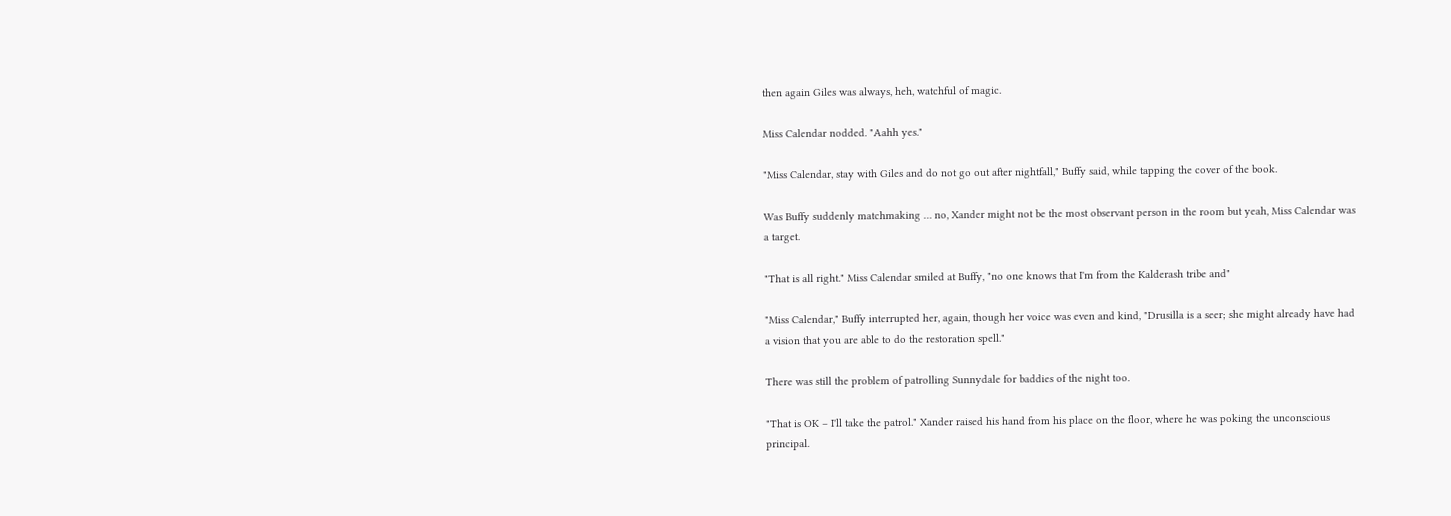then again Giles was always, heh, watchful of magic.

Miss Calendar nodded. "Aahh yes."

"Miss Calendar, stay with Giles and do not go out after nightfall," Buffy said, while tapping the cover of the book.

Was Buffy suddenly matchmaking … no, Xander might not be the most observant person in the room but yeah, Miss Calendar was a target.

"That is all right." Miss Calendar smiled at Buffy, "no one knows that I'm from the Kalderash tribe and"

"Miss Calendar," Buffy interrupted her, again, though her voice was even and kind, "Drusilla is a seer; she might already have had a vision that you are able to do the restoration spell."

There was still the problem of patrolling Sunnydale for baddies of the night too.

"That is OK – I'll take the patrol." Xander raised his hand from his place on the floor, where he was poking the unconscious principal.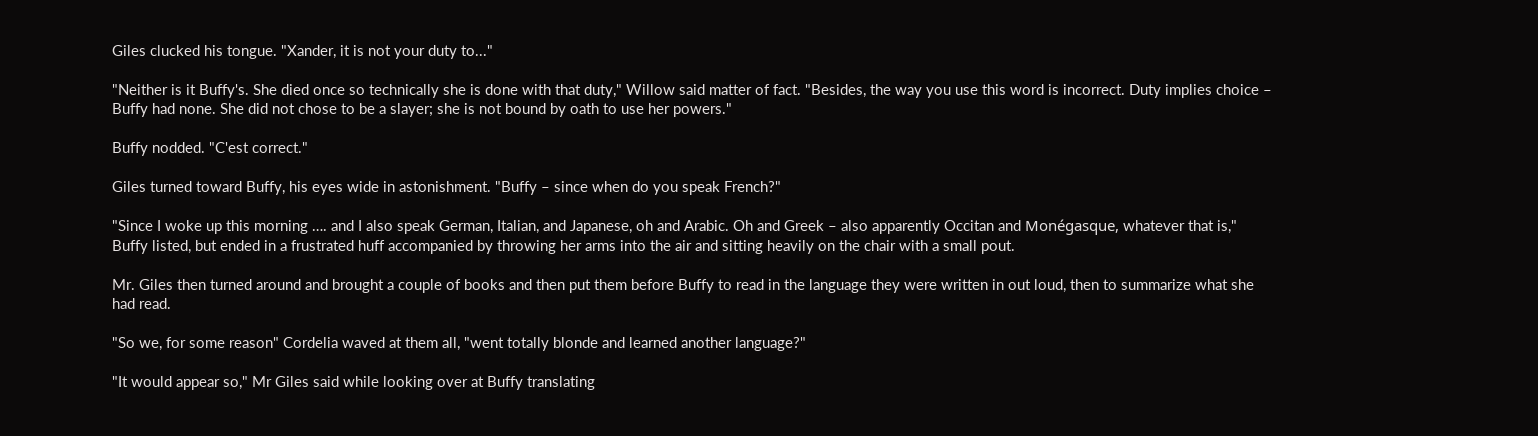Giles clucked his tongue. "Xander, it is not your duty to..."

"Neither is it Buffy's. She died once so technically she is done with that duty," Willow said matter of fact. "Besides, the way you use this word is incorrect. Duty implies choice – Buffy had none. She did not chose to be a slayer; she is not bound by oath to use her powers."

Buffy nodded. "C'est correct."

Giles turned toward Buffy, his eyes wide in astonishment. "Buffy – since when do you speak French?"

"Since I woke up this morning …. and I also speak German, Italian, and Japanese, oh and Arabic. Oh and Greek – also apparently Occitan and Monégasque, whatever that is," Buffy listed, but ended in a frustrated huff accompanied by throwing her arms into the air and sitting heavily on the chair with a small pout.

Mr. Giles then turned around and brought a couple of books and then put them before Buffy to read in the language they were written in out loud, then to summarize what she had read.

"So we, for some reason" Cordelia waved at them all, "went totally blonde and learned another language?"

"It would appear so," Mr Giles said while looking over at Buffy translating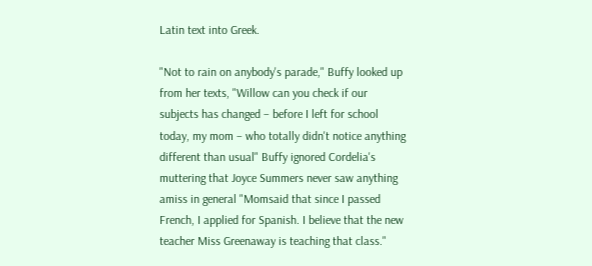Latin text into Greek.

"Not to rain on anybody's parade," Buffy looked up from her texts, "Willow can you check if our subjects has changed – before I left for school today, my mom – who totally didn't notice anything different than usual" Buffy ignored Cordelia's muttering that Joyce Summers never saw anything amiss in general "Momsaid that since I passed French, I applied for Spanish. I believe that the new teacher Miss Greenaway is teaching that class."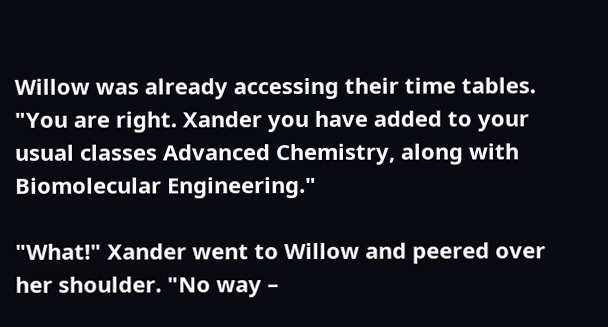Willow was already accessing their time tables. "You are right. Xander you have added to your usual classes Advanced Chemistry, along with Biomolecular Engineering."

"What!" Xander went to Willow and peered over her shoulder. "No way –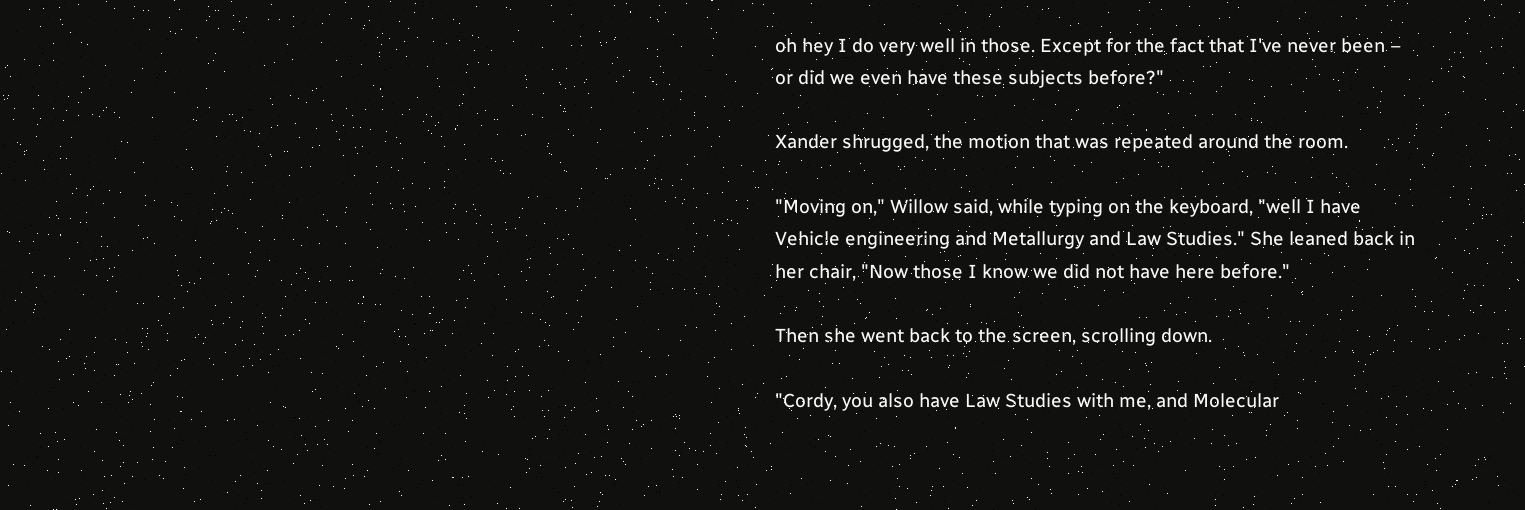oh hey I do very well in those. Except for the fact that I've never been – or did we even have these subjects before?"

Xander shrugged, the motion that was repeated around the room.

"Moving on," Willow said, while typing on the keyboard, "well I have Vehicle engineering and Metallurgy and Law Studies." She leaned back in her chair, "Now those I know we did not have here before."

Then she went back to the screen, scrolling down.

"Cordy, you also have Law Studies with me, and Molecular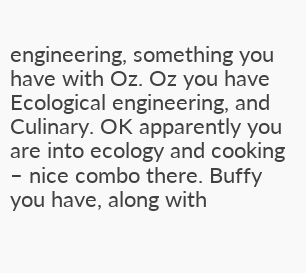engineering, something you have with Oz. Oz you have Ecological engineering, and Culinary. OK apparently you are into ecology and cooking – nice combo there. Buffy you have, along with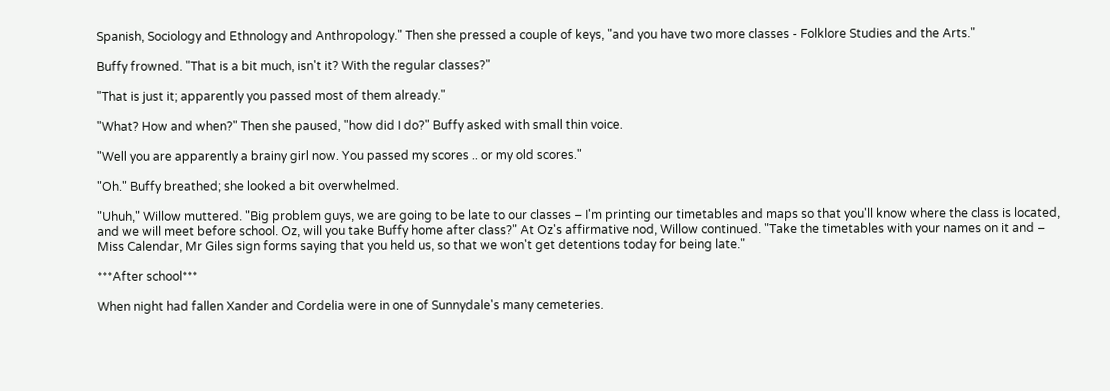Spanish, Sociology and Ethnology and Anthropology." Then she pressed a couple of keys, "and you have two more classes - Folklore Studies and the Arts."

Buffy frowned. "That is a bit much, isn't it? With the regular classes?"

"That is just it; apparently you passed most of them already."

"What? How and when?" Then she paused, "how did I do?" Buffy asked with small thin voice.

"Well you are apparently a brainy girl now. You passed my scores .. or my old scores."

"Oh." Buffy breathed; she looked a bit overwhelmed.

"Uhuh," Willow muttered. "Big problem guys, we are going to be late to our classes – I'm printing our timetables and maps so that you'll know where the class is located, and we will meet before school. Oz, will you take Buffy home after class?" At Oz's affirmative nod, Willow continued. "Take the timetables with your names on it and – Miss Calendar, Mr Giles sign forms saying that you held us, so that we won't get detentions today for being late."

***After school***

When night had fallen Xander and Cordelia were in one of Sunnydale's many cemeteries.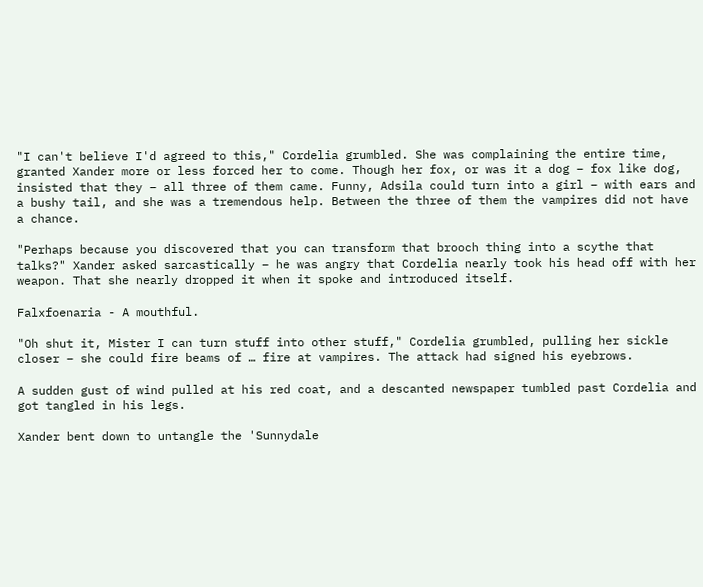"I can't believe I'd agreed to this," Cordelia grumbled. She was complaining the entire time, granted Xander more or less forced her to come. Though her fox, or was it a dog – fox like dog, insisted that they – all three of them came. Funny, Adsila could turn into a girl – with ears and a bushy tail, and she was a tremendous help. Between the three of them the vampires did not have a chance.

"Perhaps because you discovered that you can transform that brooch thing into a scythe that talks?" Xander asked sarcastically – he was angry that Cordelia nearly took his head off with her weapon. That she nearly dropped it when it spoke and introduced itself.

Falxfoenaria - A mouthful.

"Oh shut it, Mister I can turn stuff into other stuff," Cordelia grumbled, pulling her sickle closer – she could fire beams of … fire at vampires. The attack had signed his eyebrows.

A sudden gust of wind pulled at his red coat, and a descanted newspaper tumbled past Cordelia and got tangled in his legs.

Xander bent down to untangle the 'Sunnydale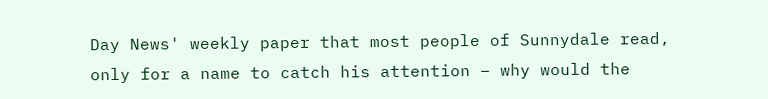Day News' weekly paper that most people of Sunnydale read, only for a name to catch his attention – why would the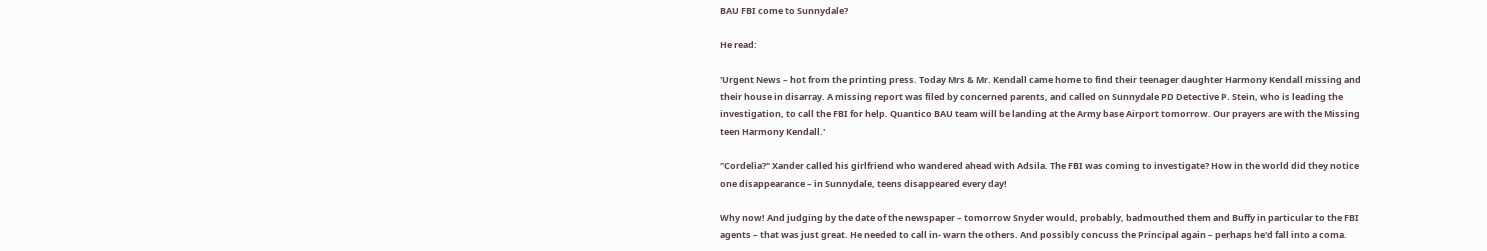BAU FBI come to Sunnydale?

He read:

'Urgent News – hot from the printing press. Today Mrs & Mr. Kendall came home to find their teenager daughter Harmony Kendall missing and their house in disarray. A missing report was filed by concerned parents, and called on Sunnydale PD Detective P. Stein, who is leading the investigation, to call the FBI for help. Quantico BAU team will be landing at the Army base Airport tomorrow. Our prayers are with the Missing teen Harmony Kendall.'

"Cordelia?" Xander called his girlfriend who wandered ahead with Adsila. The FBI was coming to investigate? How in the world did they notice one disappearance – in Sunnydale, teens disappeared every day!

Why now! And judging by the date of the newspaper – tomorrow Snyder would, probably, badmouthed them and Buffy in particular to the FBI agents – that was just great. He needed to call in- warn the others. And possibly concuss the Principal again – perhaps he'd fall into a coma.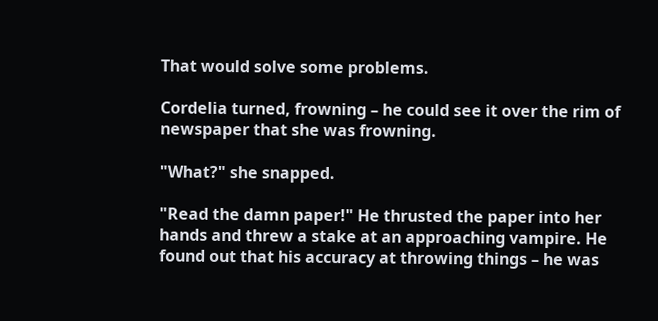That would solve some problems.

Cordelia turned, frowning – he could see it over the rim of newspaper that she was frowning.

"What?" she snapped.

"Read the damn paper!" He thrusted the paper into her hands and threw a stake at an approaching vampire. He found out that his accuracy at throwing things – he was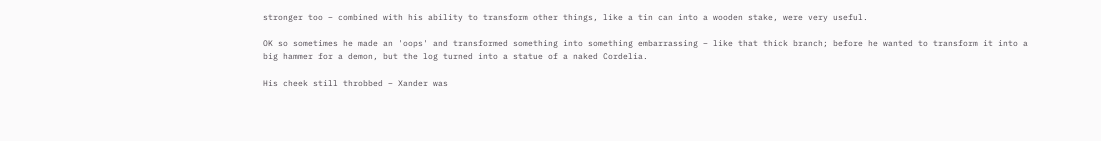stronger too – combined with his ability to transform other things, like a tin can into a wooden stake, were very useful.

OK so sometimes he made an 'oops' and transformed something into something embarrassing – like that thick branch; before he wanted to transform it into a big hammer for a demon, but the log turned into a statue of a naked Cordelia.

His cheek still throbbed – Xander was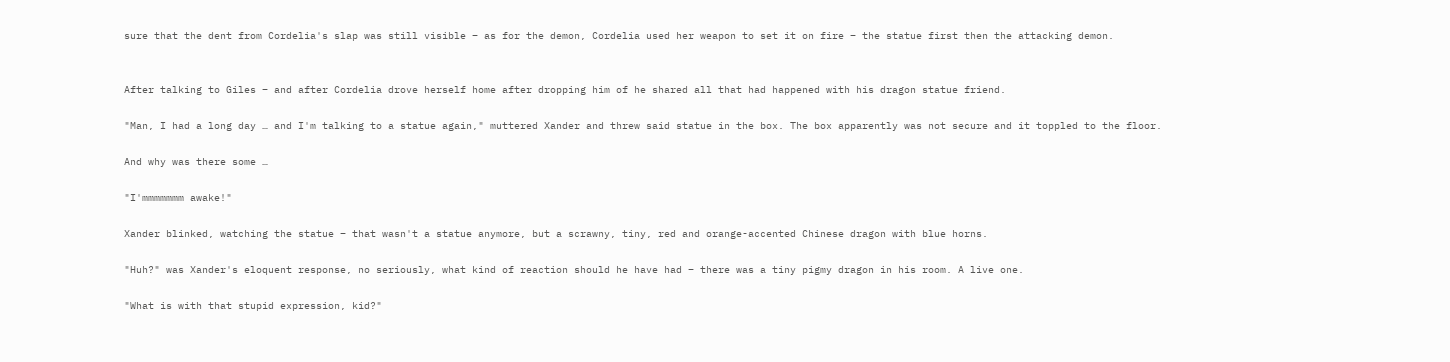sure that the dent from Cordelia's slap was still visible – as for the demon, Cordelia used her weapon to set it on fire – the statue first then the attacking demon.


After talking to Giles – and after Cordelia drove herself home after dropping him of he shared all that had happened with his dragon statue friend.

"Man, I had a long day … and I'm talking to a statue again," muttered Xander and threw said statue in the box. The box apparently was not secure and it toppled to the floor.

And why was there some …

"I'mmmmmmm awake!"

Xander blinked, watching the statue – that wasn't a statue anymore, but a scrawny, tiny, red and orange-accented Chinese dragon with blue horns.

"Huh?" was Xander's eloquent response, no seriously, what kind of reaction should he have had – there was a tiny pigmy dragon in his room. A live one.

"What is with that stupid expression, kid?"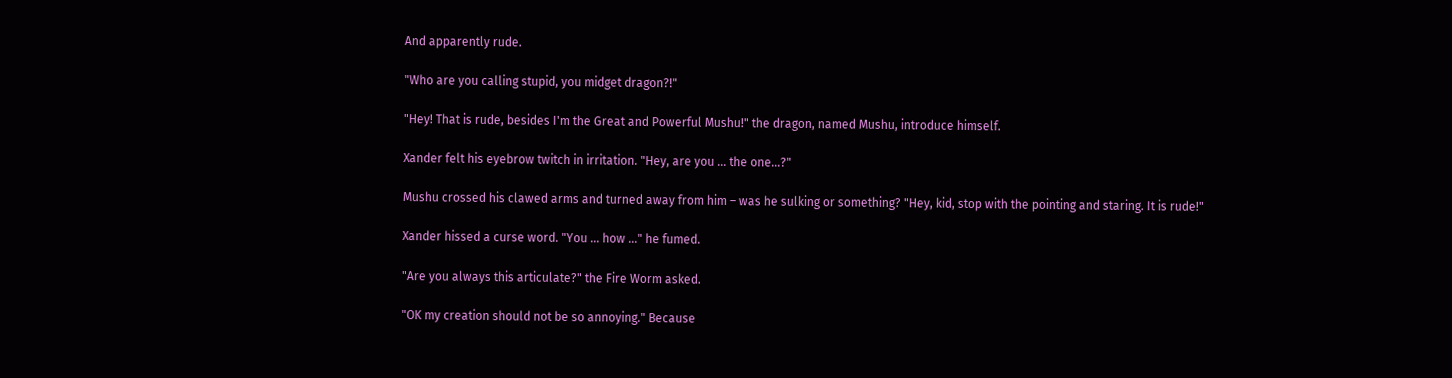And apparently rude.

"Who are you calling stupid, you midget dragon?!"

"Hey! That is rude, besides I'm the Great and Powerful Mushu!" the dragon, named Mushu, introduce himself.

Xander felt his eyebrow twitch in irritation. "Hey, are you ... the one...?"

Mushu crossed his clawed arms and turned away from him – was he sulking or something? "Hey, kid, stop with the pointing and staring. It is rude!"

Xander hissed a curse word. "You ... how ..." he fumed.

"Are you always this articulate?" the Fire Worm asked.

"OK my creation should not be so annoying." Because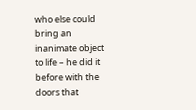who else could bring an inanimate object to life – he did it before with the doors that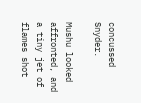concussed Snyder.

Mushu looked affronted, and a tiny jet of flames shot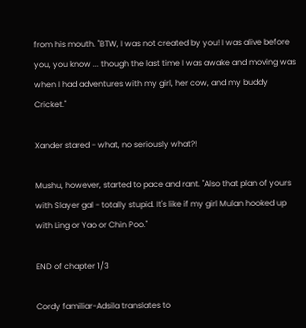from his mouth. "BTW, I was not created by you! I was alive before you, you know ... though the last time I was awake and moving was when I had adventures with my girl, her cow, and my buddy Cricket."

Xander stared - what, no seriously what?!

Mushu, however, started to pace and rant. "Also that plan of yours with Slayer gal - totally stupid. It's like if my girl Mulan hooked up with Ling or Yao or Chin Poo."

END of chapter 1/3

Cordy familiar-Adsila translates to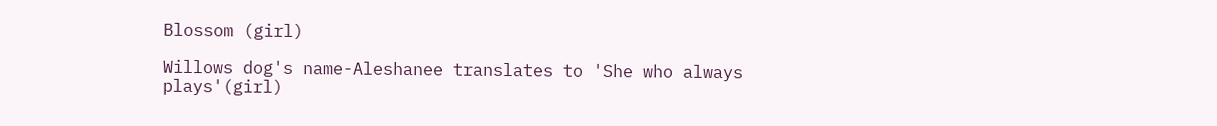Blossom (girl)

Willows dog's name-Aleshanee translates to 'She who always plays'(girl)